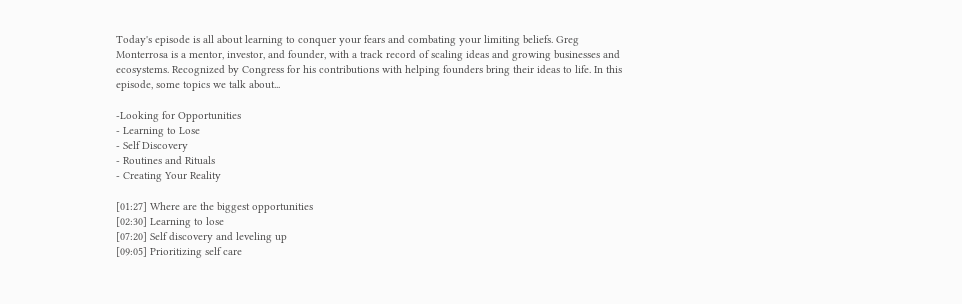Today's episode is all about learning to conquer your fears and combating your limiting beliefs. Greg Monterrosa is a mentor, investor, and founder, with a track record of scaling ideas and growing businesses and ecosystems. Recognized by Congress for his contributions with helping founders bring their ideas to life. In this episode, some topics we talk about...

-Looking for Opportunities
- Learning to Lose
- Self Discovery
- Routines and Rituals
- Creating Your Reality

[01:27] Where are the biggest opportunities
[02:30] Learning to lose
[07:20] Self discovery and leveling up
[09:05] Prioritizing self care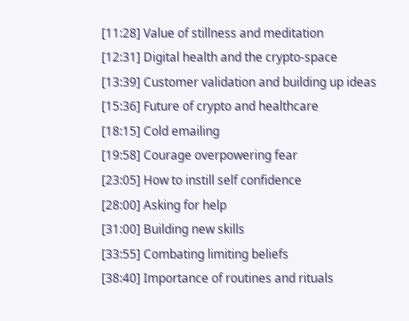[11:28] Value of stillness and meditation
[12:31] Digital health and the crypto-space
[13:39] Customer validation and building up ideas
[15:36] Future of crypto and healthcare
[18:15] Cold emailing
[19:58] Courage overpowering fear
[23:05] How to instill self confidence
[28:00] Asking for help
[31:00] Building new skills
[33:55] Combating limiting beliefs
[38:40] Importance of routines and rituals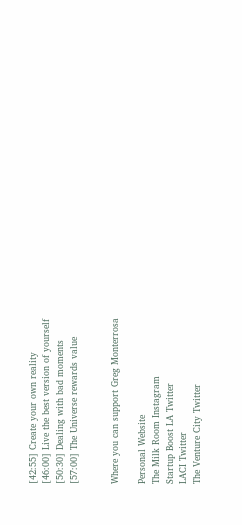[42:55] Create your own reality
[46:00] Live the best version of yourself
[50:30] Dealing with bad moments
[57:00] The Universe rewards value


Where you can support Greg Monterrosa

Personal Website
The Milk Room Instagram
Startup Boost LA Twitter
LACI Twitter
The Venture City Twitter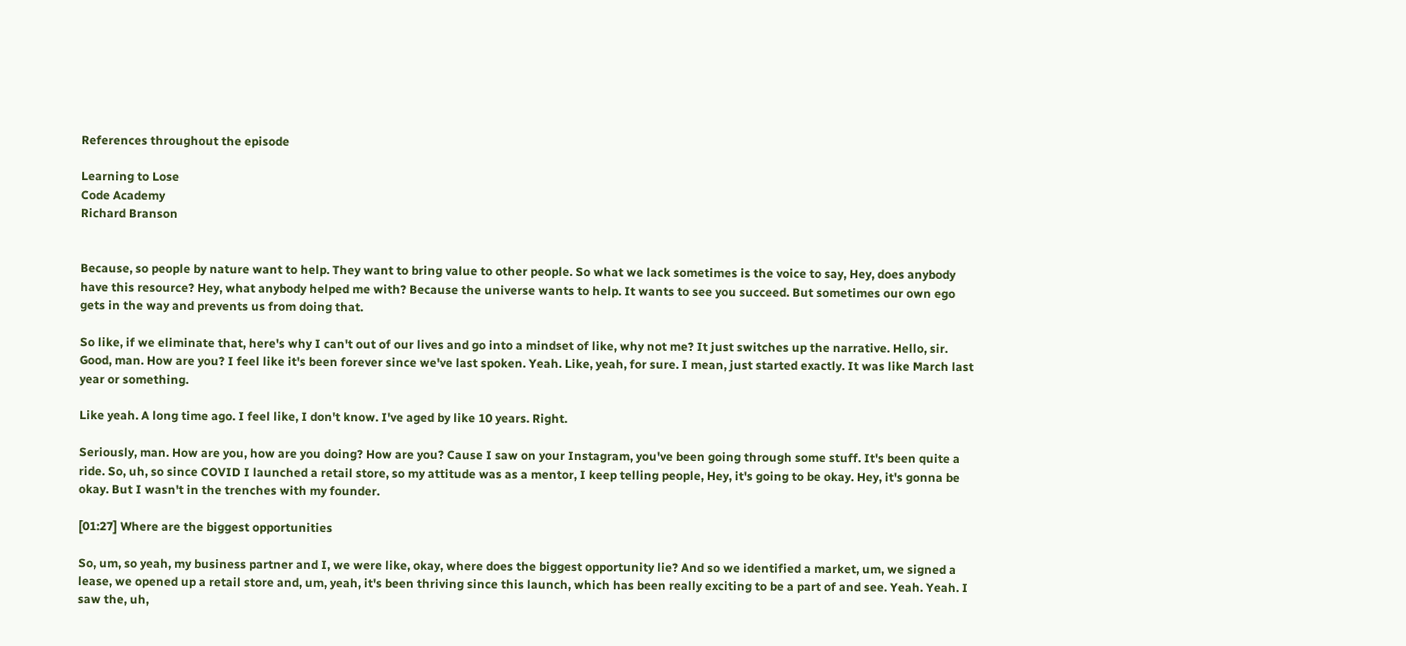References throughout the episode

Learning to Lose
Code Academy
Richard Branson


Because, so people by nature want to help. They want to bring value to other people. So what we lack sometimes is the voice to say, Hey, does anybody have this resource? Hey, what anybody helped me with? Because the universe wants to help. It wants to see you succeed. But sometimes our own ego gets in the way and prevents us from doing that.

So like, if we eliminate that, here's why I can't out of our lives and go into a mindset of like, why not me? It just switches up the narrative. Hello, sir. Good, man. How are you? I feel like it's been forever since we've last spoken. Yeah. Like, yeah, for sure. I mean, just started exactly. It was like March last year or something.

Like yeah. A long time ago. I feel like, I don't know. I've aged by like 10 years. Right.

Seriously, man. How are you, how are you doing? How are you? Cause I saw on your Instagram, you've been going through some stuff. It's been quite a ride. So, uh, so since COVID I launched a retail store, so my attitude was as a mentor, I keep telling people, Hey, it's going to be okay. Hey, it's gonna be okay. But I wasn't in the trenches with my founder.

[01:27] Where are the biggest opportunities

So, um, so yeah, my business partner and I, we were like, okay, where does the biggest opportunity lie? And so we identified a market, um, we signed a lease, we opened up a retail store and, um, yeah, it's been thriving since this launch, which has been really exciting to be a part of and see. Yeah. Yeah. I saw the, uh,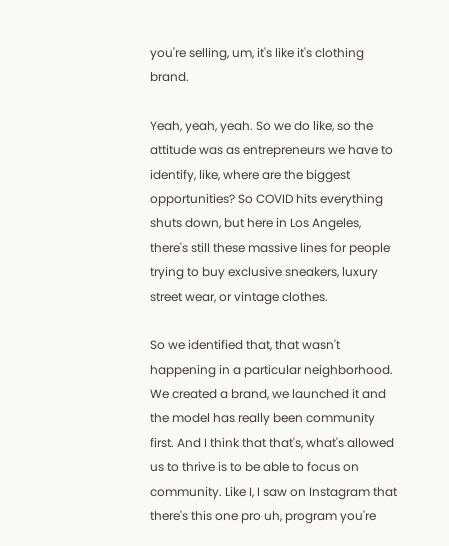you're selling, um, it's like it's clothing brand.

Yeah, yeah, yeah. So we do like, so the attitude was as entrepreneurs we have to identify, like, where are the biggest opportunities? So COVID hits everything shuts down, but here in Los Angeles, there's still these massive lines for people trying to buy exclusive sneakers, luxury street wear, or vintage clothes.

So we identified that, that wasn't happening in a particular neighborhood. We created a brand, we launched it and the model has really been community first. And I think that that's, what's allowed us to thrive is to be able to focus on community. Like I, I saw on Instagram that there's this one pro uh, program you're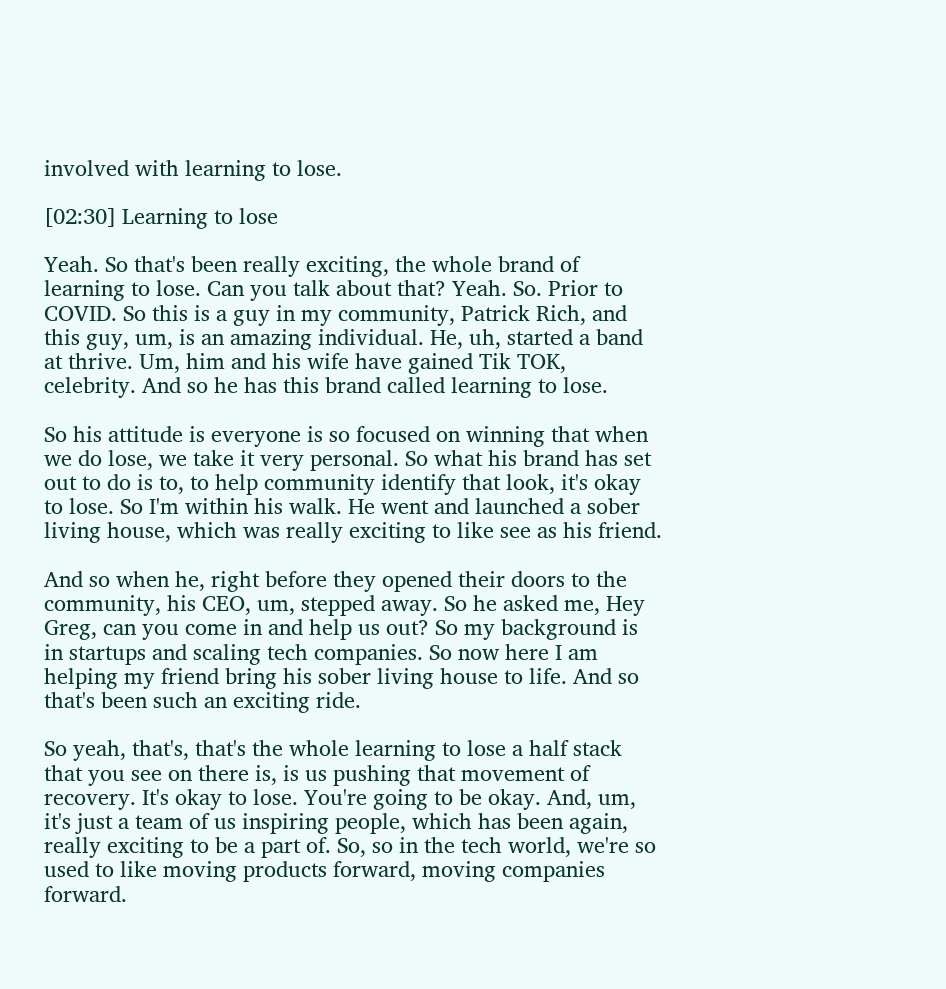involved with learning to lose.

[02:30] Learning to lose

Yeah. So that's been really exciting, the whole brand of learning to lose. Can you talk about that? Yeah. So. Prior to COVID. So this is a guy in my community, Patrick Rich, and this guy, um, is an amazing individual. He, uh, started a band at thrive. Um, him and his wife have gained Tik TOK, celebrity. And so he has this brand called learning to lose.

So his attitude is everyone is so focused on winning that when we do lose, we take it very personal. So what his brand has set out to do is to, to help community identify that look, it's okay to lose. So I'm within his walk. He went and launched a sober living house, which was really exciting to like see as his friend.

And so when he, right before they opened their doors to the community, his CEO, um, stepped away. So he asked me, Hey Greg, can you come in and help us out? So my background is in startups and scaling tech companies. So now here I am helping my friend bring his sober living house to life. And so that's been such an exciting ride.

So yeah, that's, that's the whole learning to lose a half stack that you see on there is, is us pushing that movement of recovery. It's okay to lose. You're going to be okay. And, um, it's just a team of us inspiring people, which has been again, really exciting to be a part of. So, so in the tech world, we're so used to like moving products forward, moving companies forward.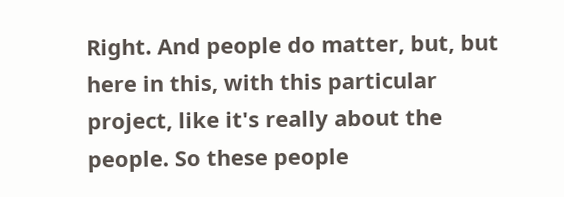Right. And people do matter, but, but here in this, with this particular project, like it's really about the people. So these people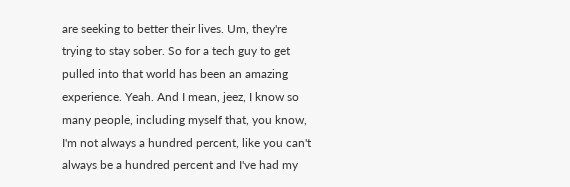are seeking to better their lives. Um, they're trying to stay sober. So for a tech guy to get pulled into that world has been an amazing experience. Yeah. And I mean, jeez, I know so many people, including myself that, you know, I'm not always a hundred percent, like you can't always be a hundred percent and I've had my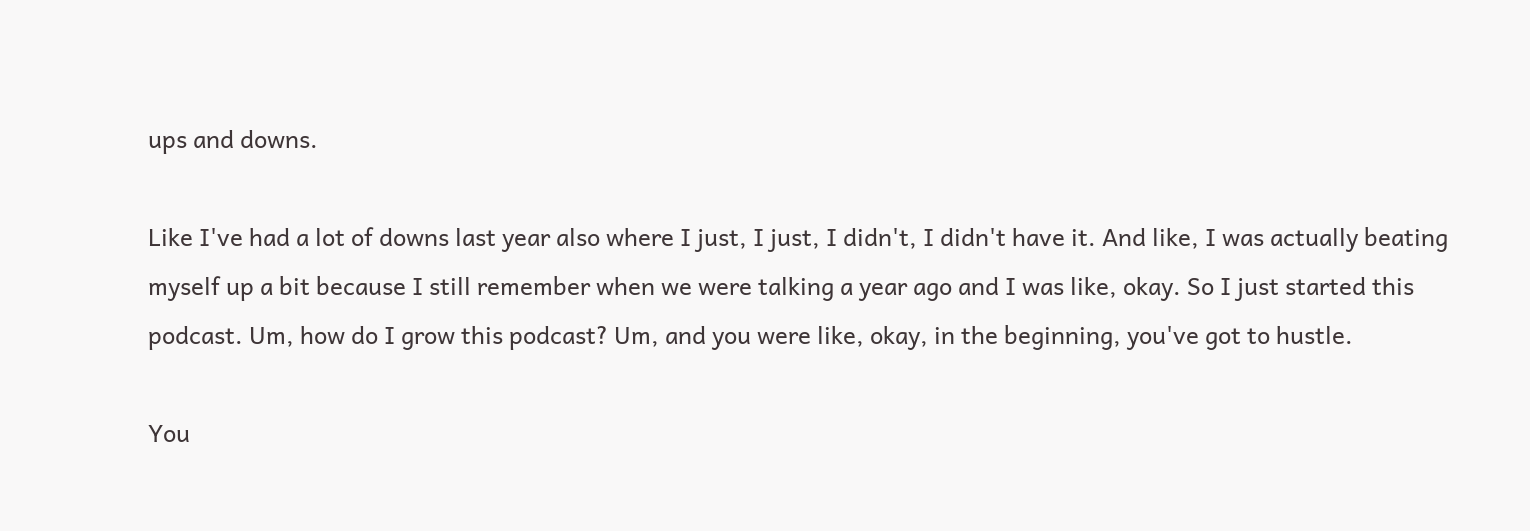ups and downs.

Like I've had a lot of downs last year also where I just, I just, I didn't, I didn't have it. And like, I was actually beating myself up a bit because I still remember when we were talking a year ago and I was like, okay. So I just started this podcast. Um, how do I grow this podcast? Um, and you were like, okay, in the beginning, you've got to hustle.

You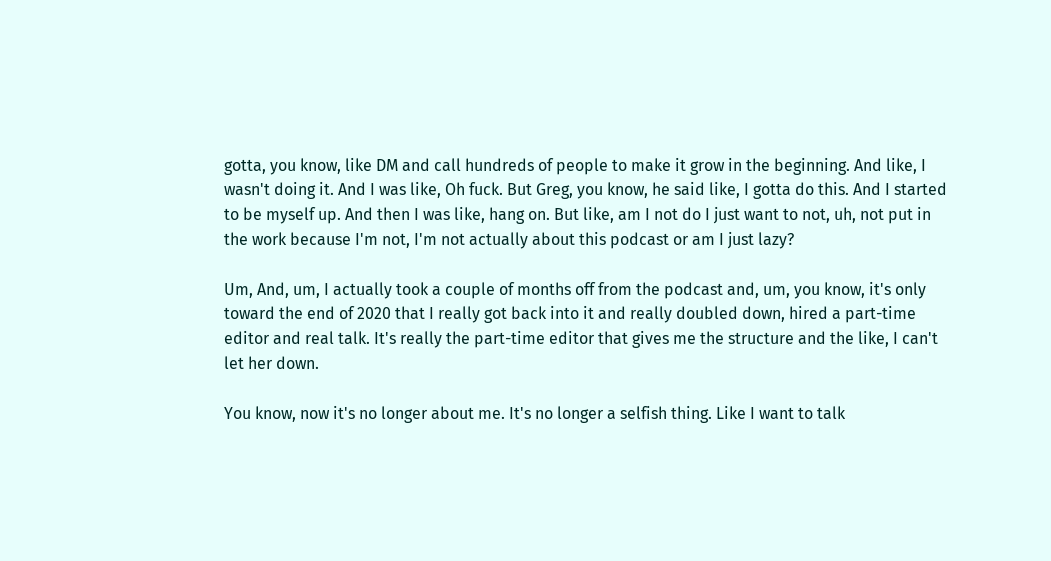gotta, you know, like DM and call hundreds of people to make it grow in the beginning. And like, I wasn't doing it. And I was like, Oh fuck. But Greg, you know, he said like, I gotta do this. And I started to be myself up. And then I was like, hang on. But like, am I not do I just want to not, uh, not put in the work because I'm not, I'm not actually about this podcast or am I just lazy?

Um, And, um, I actually took a couple of months off from the podcast and, um, you know, it's only toward the end of 2020 that I really got back into it and really doubled down, hired a part-time editor and real talk. It's really the part-time editor that gives me the structure and the like, I can't let her down.

You know, now it's no longer about me. It's no longer a selfish thing. Like I want to talk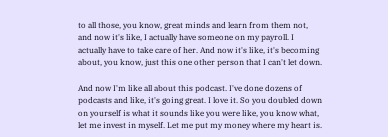to all those, you know, great minds and learn from them not, and now it's like, I actually have someone on my payroll. I actually have to take care of her. And now it's like, it's becoming about, you know, just this one other person that I can't let down.

And now I'm like all about this podcast. I've done dozens of podcasts and like, it's going great. I love it. So you doubled down on yourself is what it sounds like you were like, you know what, let me invest in myself. Let me put my money where my heart is.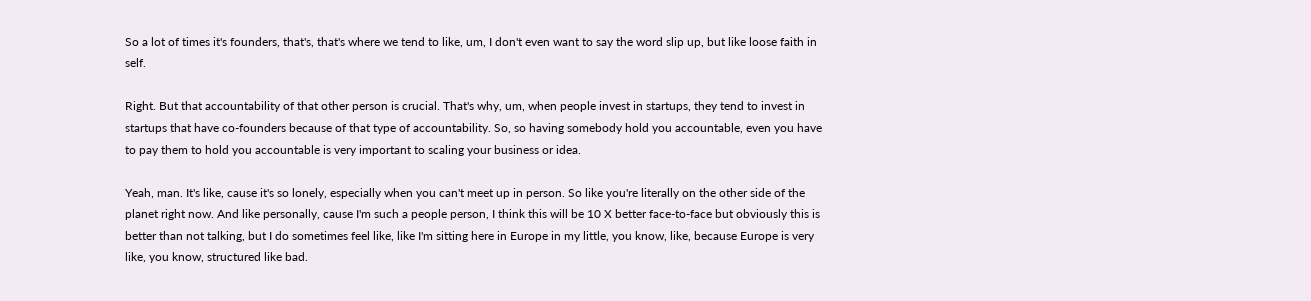So a lot of times it's founders, that's, that's where we tend to like, um, I don't even want to say the word slip up, but like loose faith in self.

Right. But that accountability of that other person is crucial. That's why, um, when people invest in startups, they tend to invest in startups that have co-founders because of that type of accountability. So, so having somebody hold you accountable, even you have to pay them to hold you accountable is very important to scaling your business or idea.

Yeah, man. It's like, cause it's so lonely, especially when you can't meet up in person. So like you're literally on the other side of the planet right now. And like personally, cause I'm such a people person, I think this will be 10 X better face-to-face but obviously this is better than not talking, but I do sometimes feel like, like I'm sitting here in Europe in my little, you know, like, because Europe is very like, you know, structured like bad.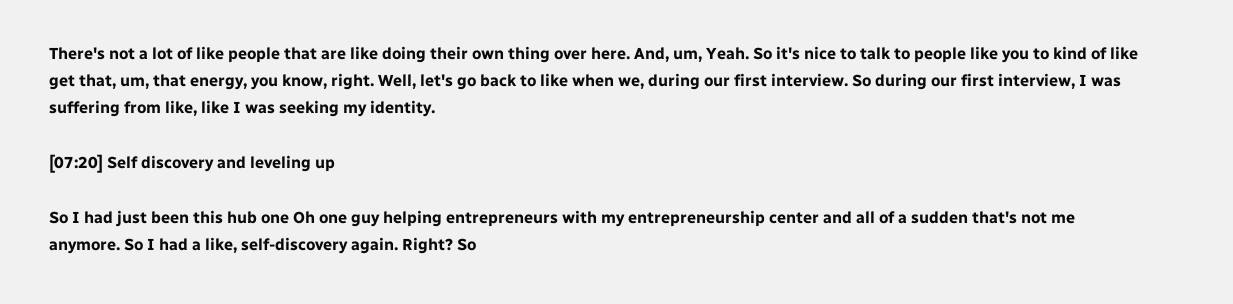There's not a lot of like people that are like doing their own thing over here. And, um, Yeah. So it's nice to talk to people like you to kind of like get that, um, that energy, you know, right. Well, let's go back to like when we, during our first interview. So during our first interview, I was suffering from like, like I was seeking my identity.

[07:20] Self discovery and leveling up

So I had just been this hub one Oh one guy helping entrepreneurs with my entrepreneurship center and all of a sudden that's not me anymore. So I had a like, self-discovery again. Right? So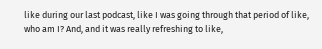like during our last podcast, like I was going through that period of like, who am I? And, and it was really refreshing to like,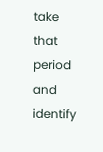take that period and identify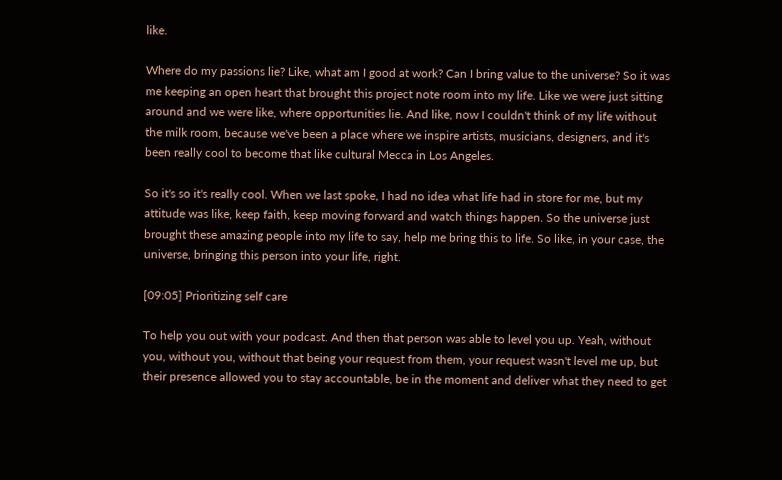like.

Where do my passions lie? Like, what am I good at work? Can I bring value to the universe? So it was me keeping an open heart that brought this project note room into my life. Like we were just sitting around and we were like, where opportunities lie. And like, now I couldn't think of my life without the milk room, because we've been a place where we inspire artists, musicians, designers, and it's been really cool to become that like cultural Mecca in Los Angeles.

So it's so it's really cool. When we last spoke, I had no idea what life had in store for me, but my attitude was like, keep faith, keep moving forward and watch things happen. So the universe just brought these amazing people into my life to say, help me bring this to life. So like, in your case, the universe, bringing this person into your life, right.

[09:05] Prioritizing self care

To help you out with your podcast. And then that person was able to level you up. Yeah, without you, without you, without that being your request from them, your request wasn't level me up, but their presence allowed you to stay accountable, be in the moment and deliver what they need to get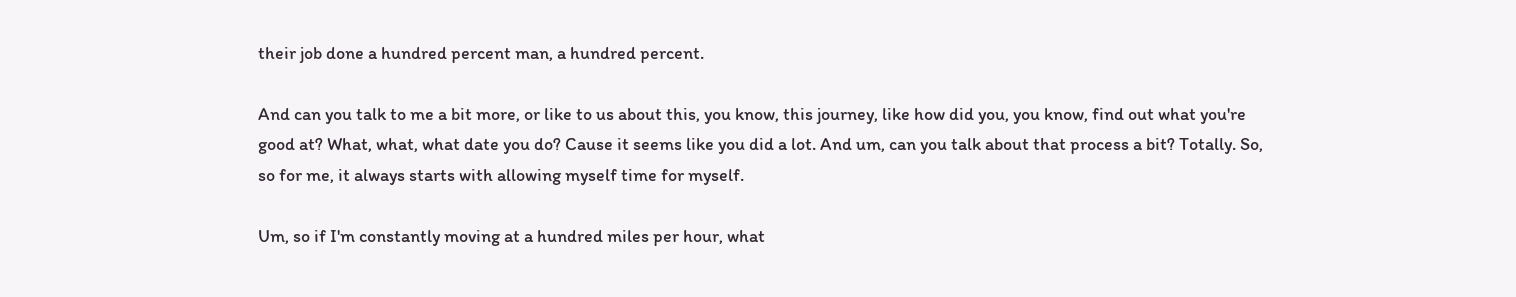their job done a hundred percent man, a hundred percent.

And can you talk to me a bit more, or like to us about this, you know, this journey, like how did you, you know, find out what you're good at? What, what, what date you do? Cause it seems like you did a lot. And um, can you talk about that process a bit? Totally. So, so for me, it always starts with allowing myself time for myself.

Um, so if I'm constantly moving at a hundred miles per hour, what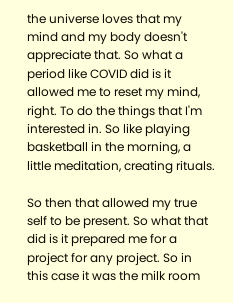the universe loves that my mind and my body doesn't appreciate that. So what a period like COVID did is it allowed me to reset my mind, right. To do the things that I'm interested in. So like playing basketball in the morning, a little meditation, creating rituals.

So then that allowed my true self to be present. So what that did is it prepared me for a project for any project. So in this case it was the milk room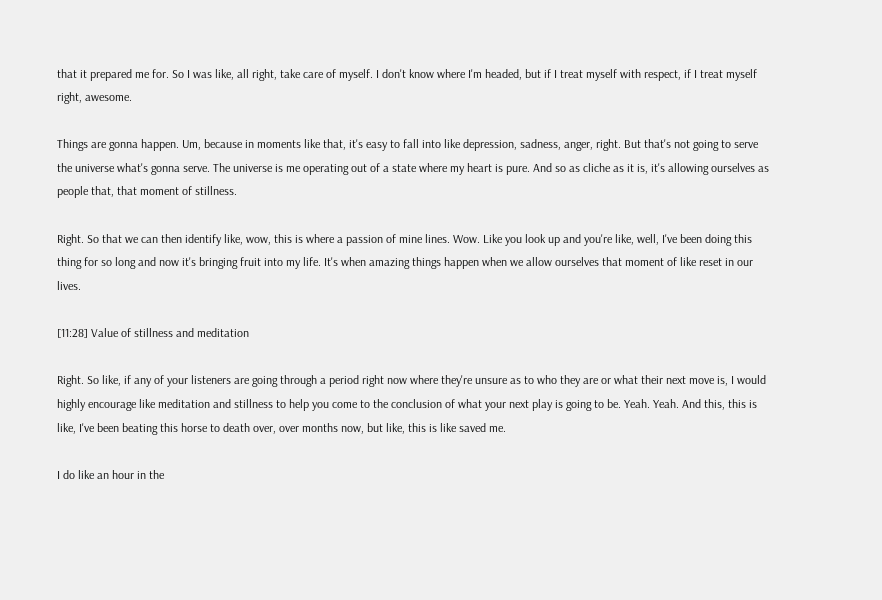that it prepared me for. So I was like, all right, take care of myself. I don't know where I'm headed, but if I treat myself with respect, if I treat myself right, awesome.

Things are gonna happen. Um, because in moments like that, it's easy to fall into like depression, sadness, anger, right. But that's not going to serve the universe what's gonna serve. The universe is me operating out of a state where my heart is pure. And so as cliche as it is, it's allowing ourselves as people that, that moment of stillness.

Right. So that we can then identify like, wow, this is where a passion of mine lines. Wow. Like you look up and you're like, well, I've been doing this thing for so long and now it's bringing fruit into my life. It's when amazing things happen when we allow ourselves that moment of like reset in our lives.

[11:28] Value of stillness and meditation

Right. So like, if any of your listeners are going through a period right now where they're unsure as to who they are or what their next move is, I would highly encourage like meditation and stillness to help you come to the conclusion of what your next play is going to be. Yeah. Yeah. And this, this is like, I've been beating this horse to death over, over months now, but like, this is like saved me.

I do like an hour in the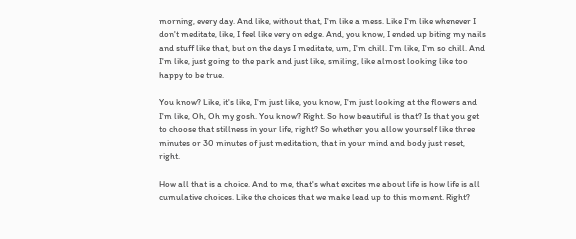morning, every day. And like, without that, I'm like a mess. Like I'm like whenever I don't meditate, like, I feel like very on edge. And, you know, I ended up biting my nails and stuff like that, but on the days I meditate, um, I'm chill. I'm like, I'm so chill. And I'm like, just going to the park and just like, smiling, like almost looking like too happy to be true.

You know? Like, it's like, I'm just like, you know, I'm just looking at the flowers and I'm like, Oh, Oh my gosh. You know? Right. So how beautiful is that? Is that you get to choose that stillness in your life, right? So whether you allow yourself like three minutes or 30 minutes of just meditation, that in your mind and body just reset, right.

How all that is a choice. And to me, that's what excites me about life is how life is all cumulative choices. Like the choices that we make lead up to this moment. Right?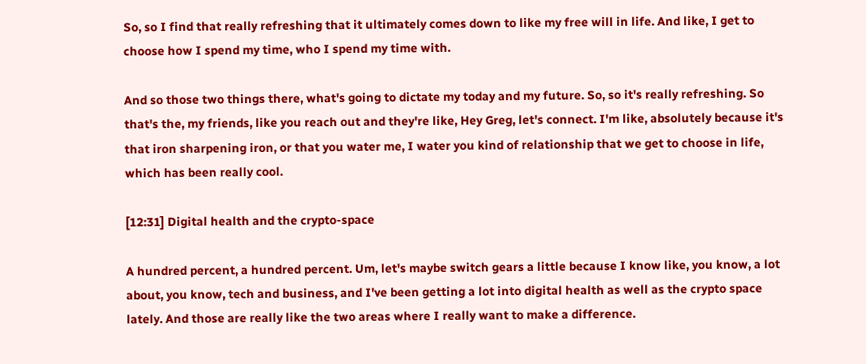So, so I find that really refreshing that it ultimately comes down to like my free will in life. And like, I get to choose how I spend my time, who I spend my time with.

And so those two things there, what's going to dictate my today and my future. So, so it's really refreshing. So that's the, my friends, like you reach out and they're like, Hey Greg, let's connect. I'm like, absolutely because it's that iron sharpening iron, or that you water me, I water you kind of relationship that we get to choose in life, which has been really cool.

[12:31] Digital health and the crypto-space

A hundred percent, a hundred percent. Um, let's maybe switch gears a little because I know like, you know, a lot about, you know, tech and business, and I've been getting a lot into digital health as well as the crypto space lately. And those are really like the two areas where I really want to make a difference.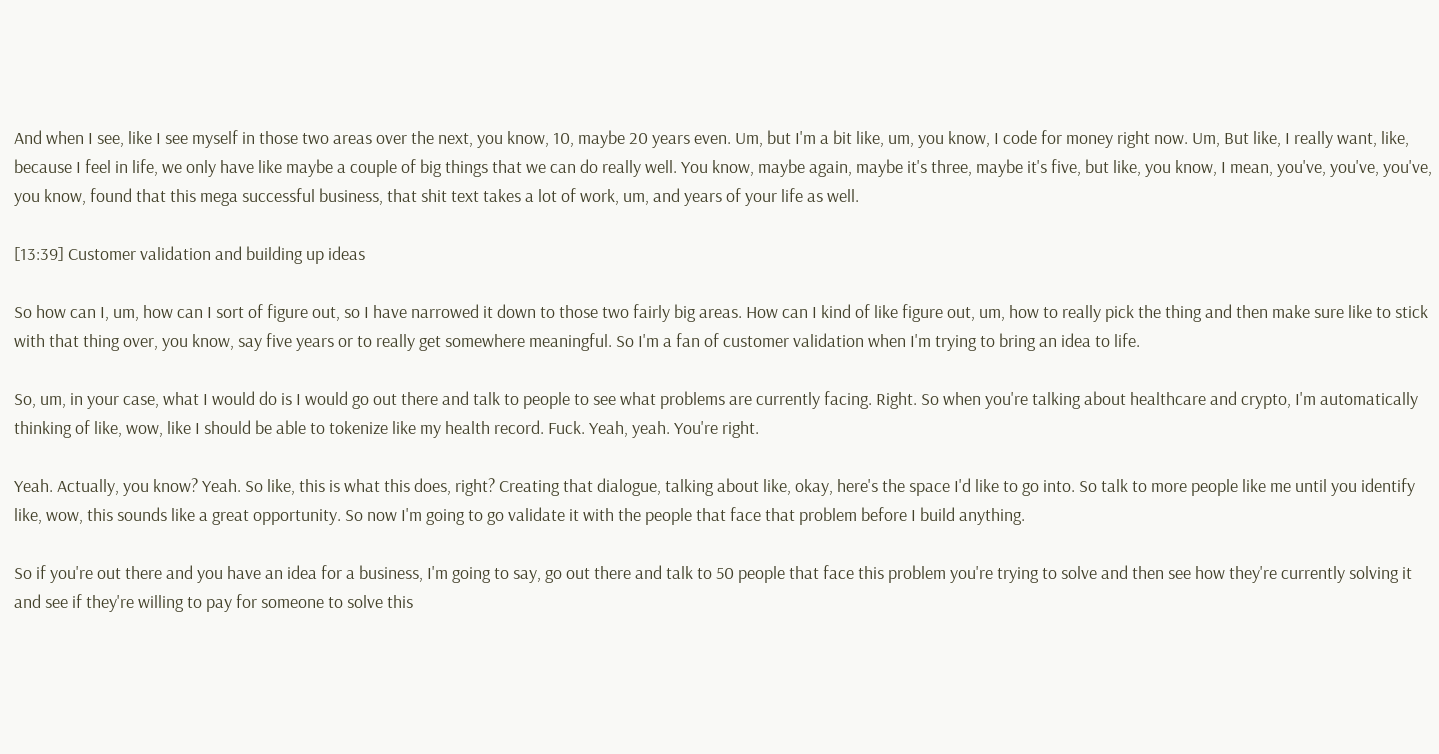And when I see, like I see myself in those two areas over the next, you know, 10, maybe 20 years even. Um, but I'm a bit like, um, you know, I code for money right now. Um, But like, I really want, like, because I feel in life, we only have like maybe a couple of big things that we can do really well. You know, maybe again, maybe it's three, maybe it's five, but like, you know, I mean, you've, you've, you've, you know, found that this mega successful business, that shit text takes a lot of work, um, and years of your life as well.

[13:39] Customer validation and building up ideas

So how can I, um, how can I sort of figure out, so I have narrowed it down to those two fairly big areas. How can I kind of like figure out, um, how to really pick the thing and then make sure like to stick with that thing over, you know, say five years or to really get somewhere meaningful. So I'm a fan of customer validation when I'm trying to bring an idea to life.

So, um, in your case, what I would do is I would go out there and talk to people to see what problems are currently facing. Right. So when you're talking about healthcare and crypto, I'm automatically thinking of like, wow, like I should be able to tokenize like my health record. Fuck. Yeah, yeah. You're right.

Yeah. Actually, you know? Yeah. So like, this is what this does, right? Creating that dialogue, talking about like, okay, here's the space I'd like to go into. So talk to more people like me until you identify like, wow, this sounds like a great opportunity. So now I'm going to go validate it with the people that face that problem before I build anything.

So if you're out there and you have an idea for a business, I'm going to say, go out there and talk to 50 people that face this problem you're trying to solve and then see how they're currently solving it and see if they're willing to pay for someone to solve this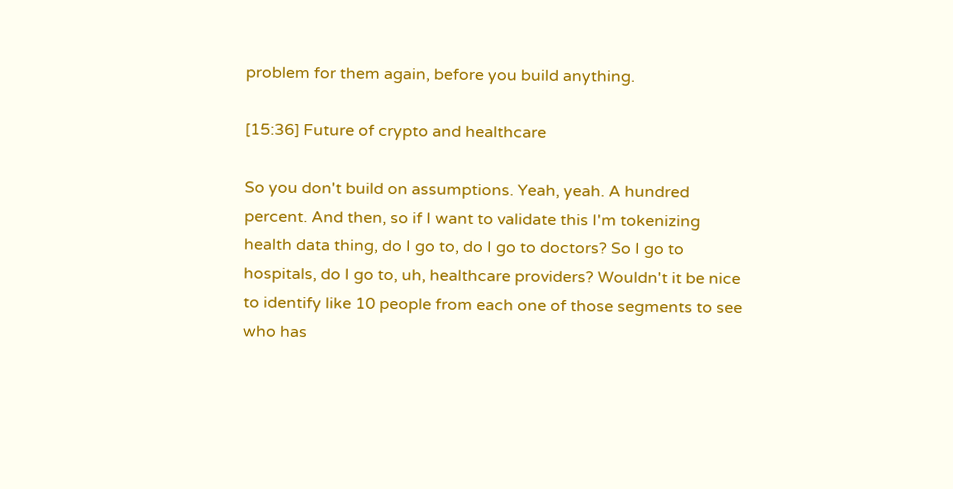problem for them again, before you build anything.

[15:36] Future of crypto and healthcare

So you don't build on assumptions. Yeah, yeah. A hundred percent. And then, so if I want to validate this I'm tokenizing health data thing, do I go to, do I go to doctors? So I go to hospitals, do I go to, uh, healthcare providers? Wouldn't it be nice to identify like 10 people from each one of those segments to see who has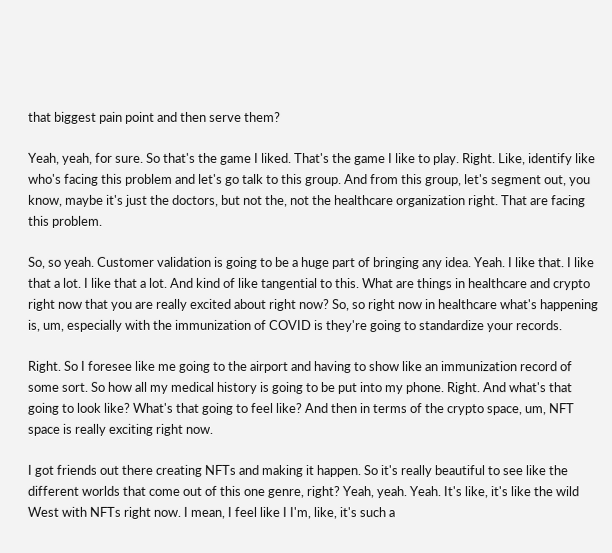that biggest pain point and then serve them?

Yeah, yeah, for sure. So that's the game I liked. That's the game I like to play. Right. Like, identify like who's facing this problem and let's go talk to this group. And from this group, let's segment out, you know, maybe it's just the doctors, but not the, not the healthcare organization right. That are facing this problem.

So, so yeah. Customer validation is going to be a huge part of bringing any idea. Yeah. I like that. I like that a lot. I like that a lot. And kind of like tangential to this. What are things in healthcare and crypto right now that you are really excited about right now? So, so right now in healthcare what's happening is, um, especially with the immunization of COVID is they're going to standardize your records.

Right. So I foresee like me going to the airport and having to show like an immunization record of some sort. So how all my medical history is going to be put into my phone. Right. And what's that going to look like? What's that going to feel like? And then in terms of the crypto space, um, NFT space is really exciting right now.

I got friends out there creating NFTs and making it happen. So it's really beautiful to see like the different worlds that come out of this one genre, right? Yeah, yeah. Yeah. It's like, it's like the wild West with NFTs right now. I mean, I feel like I I'm, like, it's such a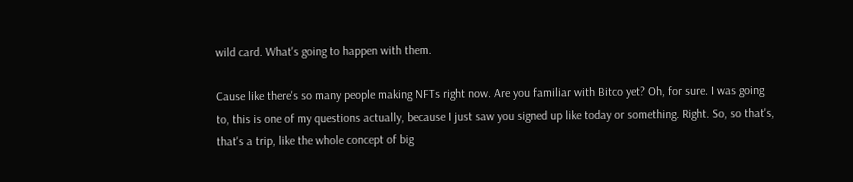wild card. What's going to happen with them.

Cause like there's so many people making NFTs right now. Are you familiar with Bitco yet? Oh, for sure. I was going to, this is one of my questions actually, because I just saw you signed up like today or something. Right. So, so that's, that's a trip, like the whole concept of big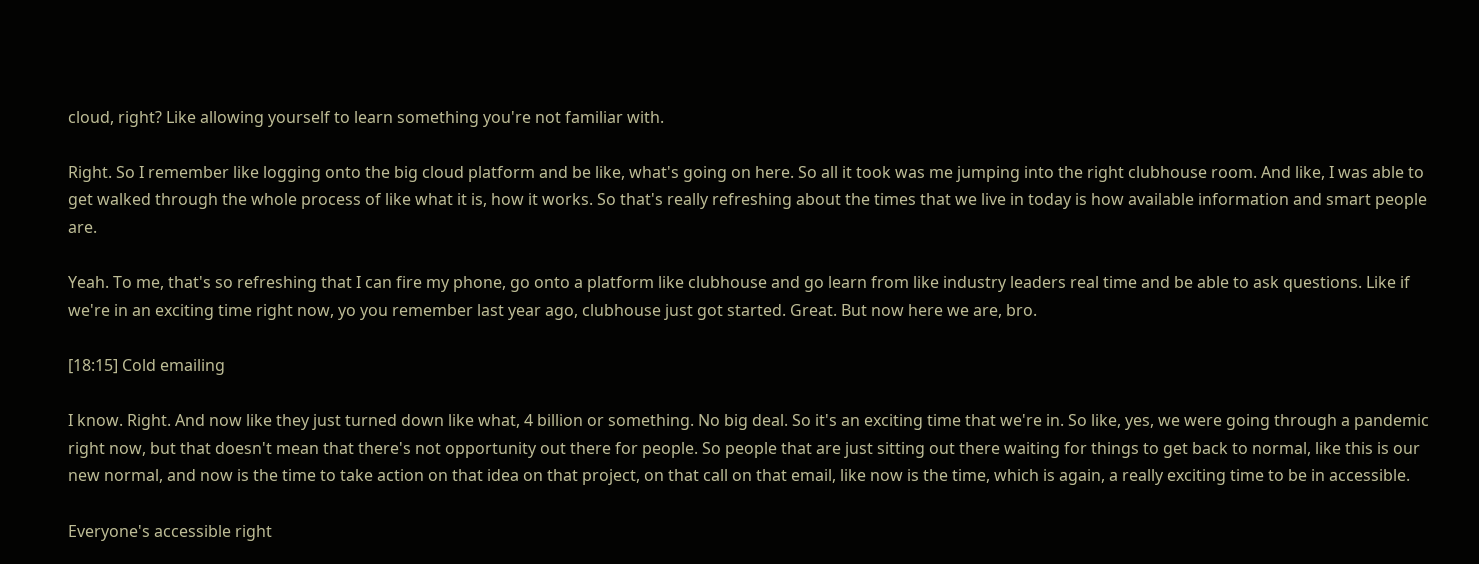cloud, right? Like allowing yourself to learn something you're not familiar with.

Right. So I remember like logging onto the big cloud platform and be like, what's going on here. So all it took was me jumping into the right clubhouse room. And like, I was able to get walked through the whole process of like what it is, how it works. So that's really refreshing about the times that we live in today is how available information and smart people are.

Yeah. To me, that's so refreshing that I can fire my phone, go onto a platform like clubhouse and go learn from like industry leaders real time and be able to ask questions. Like if we're in an exciting time right now, yo you remember last year ago, clubhouse just got started. Great. But now here we are, bro.

[18:15] Cold emailing

I know. Right. And now like they just turned down like what, 4 billion or something. No big deal. So it's an exciting time that we're in. So like, yes, we were going through a pandemic right now, but that doesn't mean that there's not opportunity out there for people. So people that are just sitting out there waiting for things to get back to normal, like this is our new normal, and now is the time to take action on that idea on that project, on that call on that email, like now is the time, which is again, a really exciting time to be in accessible.

Everyone's accessible right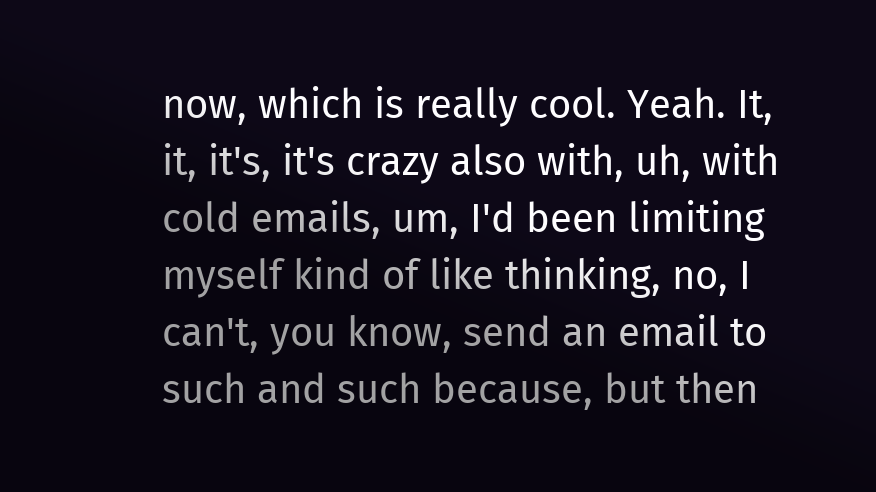now, which is really cool. Yeah. It, it, it's, it's crazy also with, uh, with cold emails, um, I'd been limiting myself kind of like thinking, no, I can't, you know, send an email to such and such because, but then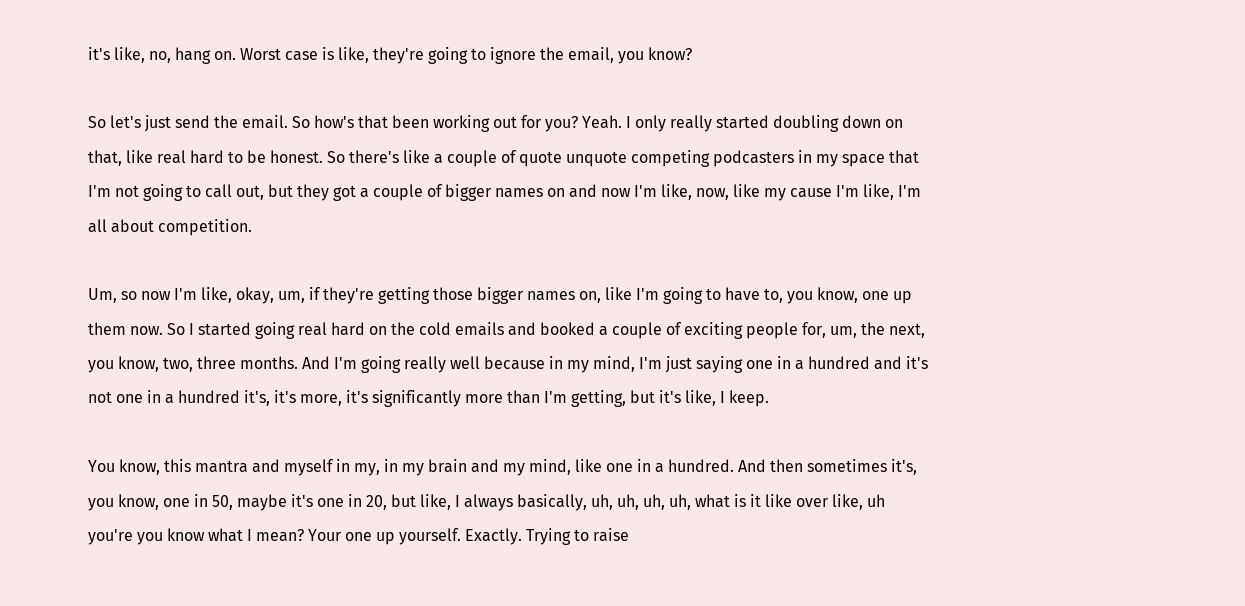it's like, no, hang on. Worst case is like, they're going to ignore the email, you know?

So let's just send the email. So how's that been working out for you? Yeah. I only really started doubling down on that, like real hard to be honest. So there's like a couple of quote unquote competing podcasters in my space that I'm not going to call out, but they got a couple of bigger names on and now I'm like, now, like my cause I'm like, I'm all about competition.

Um, so now I'm like, okay, um, if they're getting those bigger names on, like I'm going to have to, you know, one up them now. So I started going real hard on the cold emails and booked a couple of exciting people for, um, the next, you know, two, three months. And I'm going really well because in my mind, I'm just saying one in a hundred and it's not one in a hundred it's, it's more, it's significantly more than I'm getting, but it's like, I keep.

You know, this mantra and myself in my, in my brain and my mind, like one in a hundred. And then sometimes it's, you know, one in 50, maybe it's one in 20, but like, I always basically, uh, uh, uh, uh, what is it like over like, uh you're you know what I mean? Your one up yourself. Exactly. Trying to raise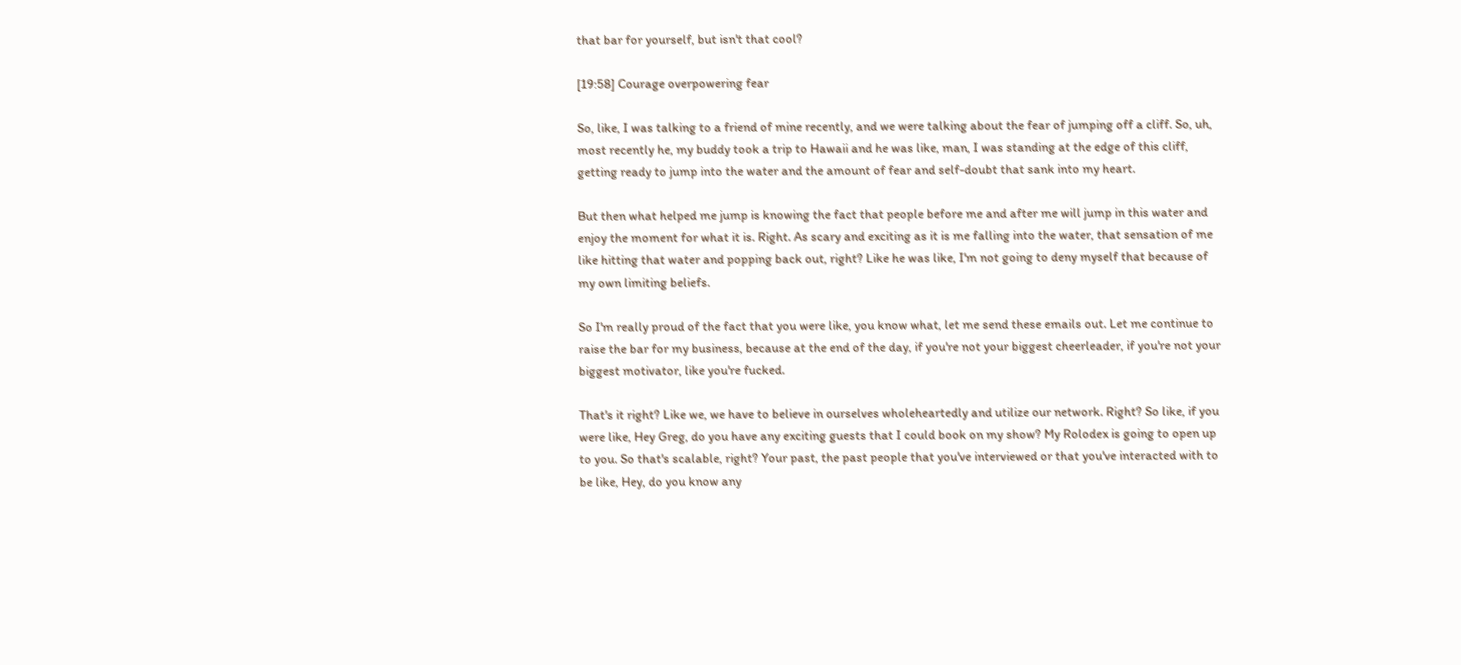that bar for yourself, but isn't that cool?

[19:58] Courage overpowering fear

So, like, I was talking to a friend of mine recently, and we were talking about the fear of jumping off a cliff. So, uh, most recently he, my buddy took a trip to Hawaii and he was like, man, I was standing at the edge of this cliff, getting ready to jump into the water and the amount of fear and self-doubt that sank into my heart.

But then what helped me jump is knowing the fact that people before me and after me will jump in this water and enjoy the moment for what it is. Right. As scary and exciting as it is me falling into the water, that sensation of me like hitting that water and popping back out, right? Like he was like, I'm not going to deny myself that because of my own limiting beliefs.

So I'm really proud of the fact that you were like, you know what, let me send these emails out. Let me continue to raise the bar for my business, because at the end of the day, if you're not your biggest cheerleader, if you're not your biggest motivator, like you're fucked.

That's it right? Like we, we have to believe in ourselves wholeheartedly and utilize our network. Right? So like, if you were like, Hey Greg, do you have any exciting guests that I could book on my show? My Rolodex is going to open up to you. So that's scalable, right? Your past, the past people that you've interviewed or that you've interacted with to be like, Hey, do you know any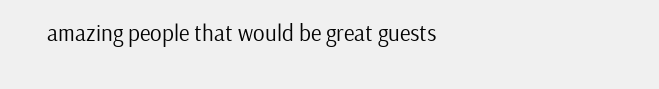amazing people that would be great guests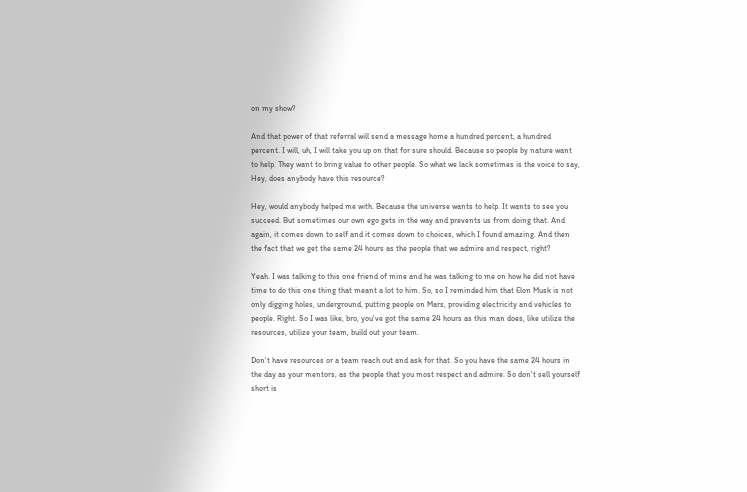on my show?

And that power of that referral will send a message home a hundred percent, a hundred percent. I will, uh, I will take you up on that for sure should. Because so people by nature want to help. They want to bring value to other people. So what we lack sometimes is the voice to say, Hey, does anybody have this resource?

Hey, would anybody helped me with. Because the universe wants to help. It wants to see you succeed. But sometimes our own ego gets in the way and prevents us from doing that. And again, it comes down to self and it comes down to choices, which I found amazing. And then the fact that we get the same 24 hours as the people that we admire and respect, right?

Yeah. I was talking to this one friend of mine and he was talking to me on how he did not have time to do this one thing that meant a lot to him. So, so I reminded him that Elon Musk is not only digging holes, underground, putting people on Mars, providing electricity and vehicles to people. Right. So I was like, bro, you've got the same 24 hours as this man does, like utilize the resources, utilize your team, build out your team.

Don't have resources or a team reach out and ask for that. So you have the same 24 hours in the day as your mentors, as the people that you most respect and admire. So don't sell yourself short is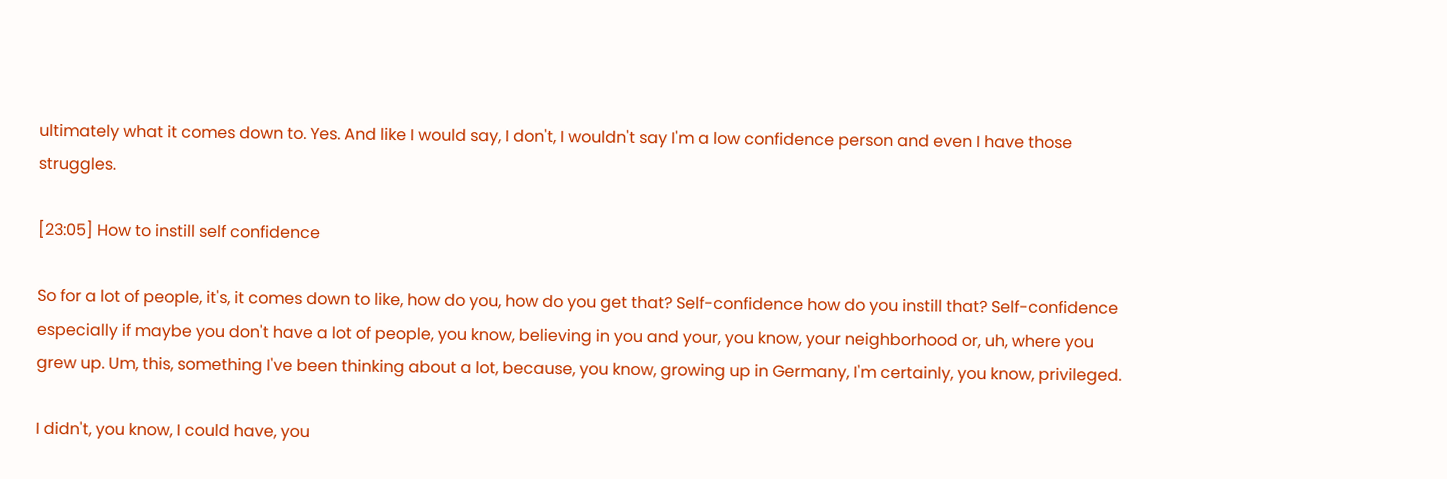ultimately what it comes down to. Yes. And like I would say, I don't, I wouldn't say I'm a low confidence person and even I have those struggles.

[23:05] How to instill self confidence

So for a lot of people, it's, it comes down to like, how do you, how do you get that? Self-confidence how do you instill that? Self-confidence especially if maybe you don't have a lot of people, you know, believing in you and your, you know, your neighborhood or, uh, where you grew up. Um, this, something I've been thinking about a lot, because, you know, growing up in Germany, I'm certainly, you know, privileged.

I didn't, you know, I could have, you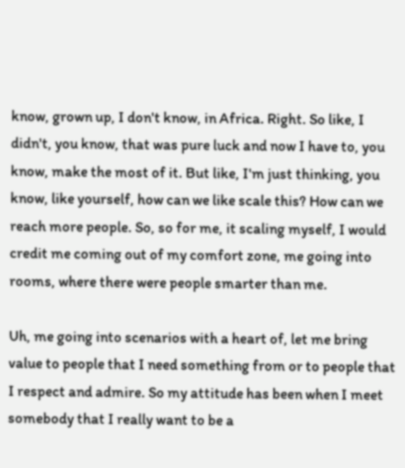know, grown up, I don't know, in Africa. Right. So like, I didn't, you know, that was pure luck and now I have to, you know, make the most of it. But like, I'm just thinking, you know, like yourself, how can we like scale this? How can we reach more people. So, so for me, it scaling myself, I would credit me coming out of my comfort zone, me going into rooms, where there were people smarter than me.

Uh, me going into scenarios with a heart of, let me bring value to people that I need something from or to people that I respect and admire. So my attitude has been when I meet somebody that I really want to be a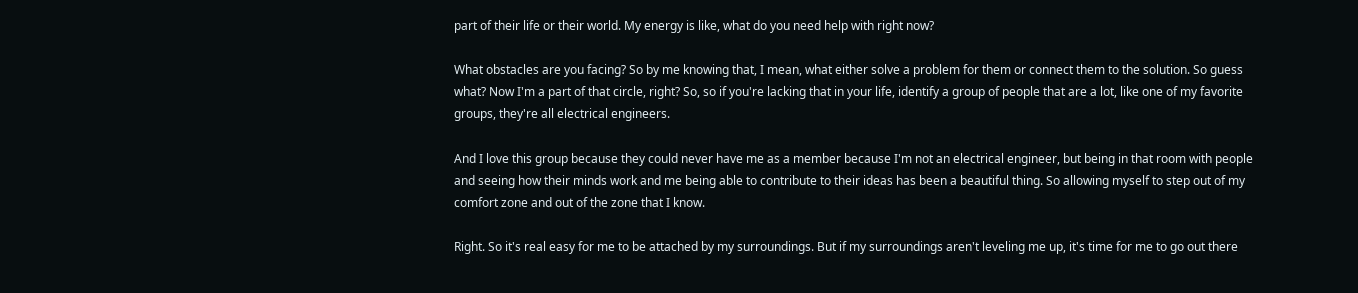part of their life or their world. My energy is like, what do you need help with right now?

What obstacles are you facing? So by me knowing that, I mean, what either solve a problem for them or connect them to the solution. So guess what? Now I'm a part of that circle, right? So, so if you're lacking that in your life, identify a group of people that are a lot, like one of my favorite groups, they're all electrical engineers.

And I love this group because they could never have me as a member because I'm not an electrical engineer, but being in that room with people and seeing how their minds work and me being able to contribute to their ideas has been a beautiful thing. So allowing myself to step out of my comfort zone and out of the zone that I know.

Right. So it's real easy for me to be attached by my surroundings. But if my surroundings aren't leveling me up, it's time for me to go out there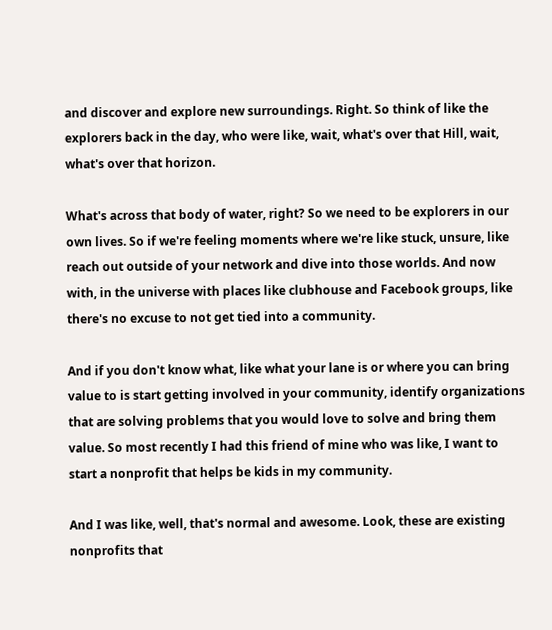and discover and explore new surroundings. Right. So think of like the explorers back in the day, who were like, wait, what's over that Hill, wait, what's over that horizon.

What's across that body of water, right? So we need to be explorers in our own lives. So if we're feeling moments where we're like stuck, unsure, like reach out outside of your network and dive into those worlds. And now with, in the universe with places like clubhouse and Facebook groups, like there's no excuse to not get tied into a community.

And if you don't know what, like what your lane is or where you can bring value to is start getting involved in your community, identify organizations that are solving problems that you would love to solve and bring them value. So most recently I had this friend of mine who was like, I want to start a nonprofit that helps be kids in my community.

And I was like, well, that's normal and awesome. Look, these are existing nonprofits that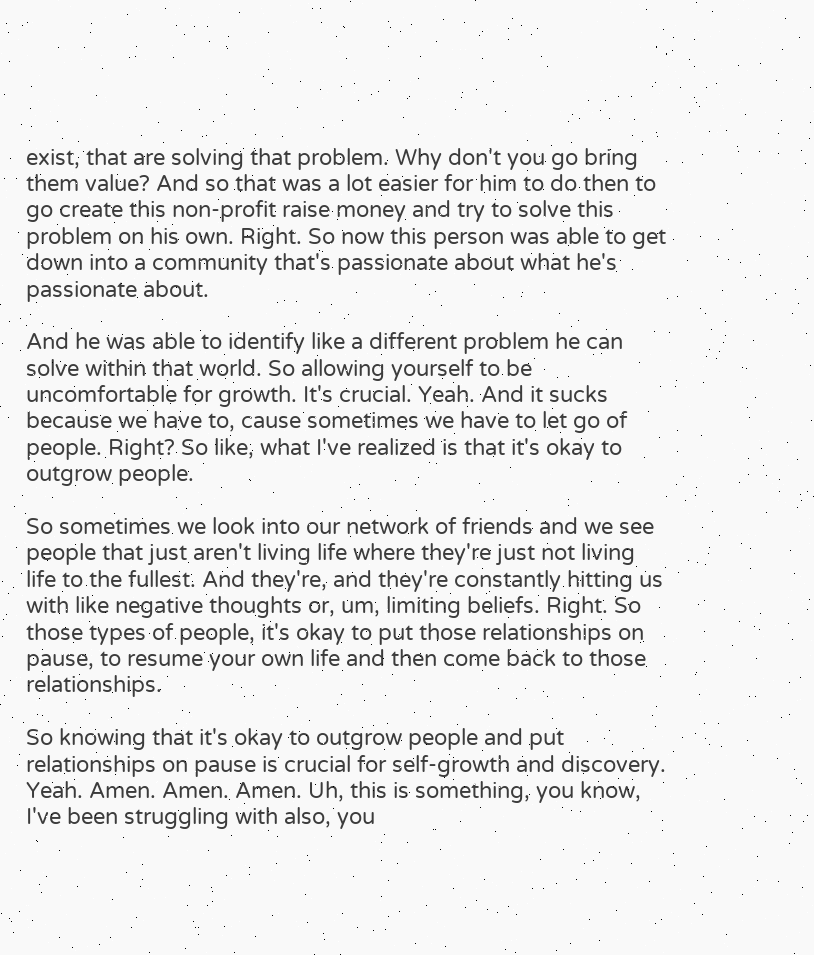exist, that are solving that problem. Why don't you go bring them value? And so that was a lot easier for him to do then to go create this non-profit raise money and try to solve this problem on his own. Right. So now this person was able to get down into a community that's passionate about what he's passionate about.

And he was able to identify like a different problem he can solve within that world. So allowing yourself to be uncomfortable for growth. It's crucial. Yeah. And it sucks because we have to, cause sometimes we have to let go of people. Right? So like, what I've realized is that it's okay to outgrow people.

So sometimes we look into our network of friends and we see people that just aren't living life where they're just not living life to the fullest. And they're, and they're constantly hitting us with like negative thoughts or, um, limiting beliefs. Right. So those types of people, it's okay to put those relationships on pause, to resume your own life and then come back to those relationships.

So knowing that it's okay to outgrow people and put relationships on pause is crucial for self-growth and discovery. Yeah. Amen. Amen. Amen. Uh, this is something, you know, I've been struggling with also, you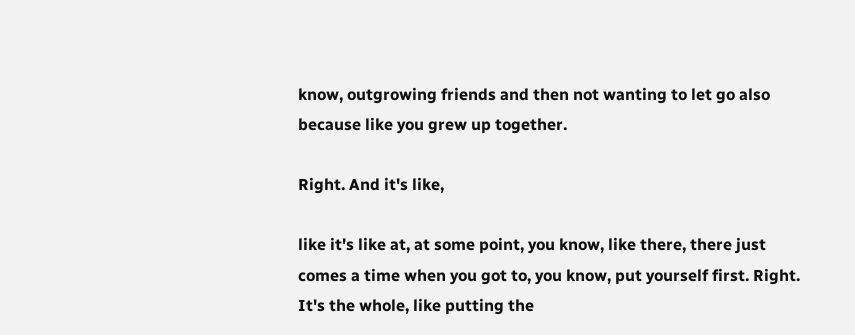know, outgrowing friends and then not wanting to let go also because like you grew up together.

Right. And it's like,

like it's like at, at some point, you know, like there, there just comes a time when you got to, you know, put yourself first. Right. It's the whole, like putting the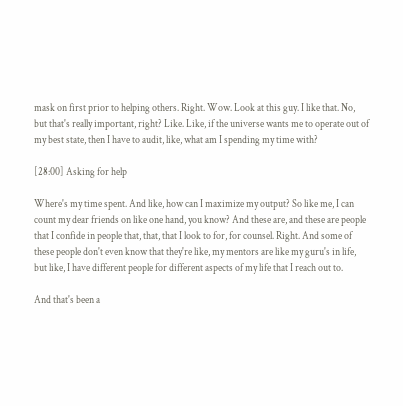mask on first prior to helping others. Right. Wow. Look at this guy. I like that. No, but that's really important, right? Like. Like, if the universe wants me to operate out of my best state, then I have to audit, like, what am I spending my time with?

[28:00] Asking for help

Where's my time spent. And like, how can I maximize my output? So like me, I can count my dear friends on like one hand, you know? And these are, and these are people that I confide in people that, that, that I look to for, for counsel. Right. And some of these people don't even know that they're like, my mentors are like my guru's in life, but like, I have different people for different aspects of my life that I reach out to.

And that's been a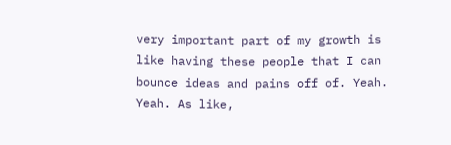very important part of my growth is like having these people that I can bounce ideas and pains off of. Yeah. Yeah. As like,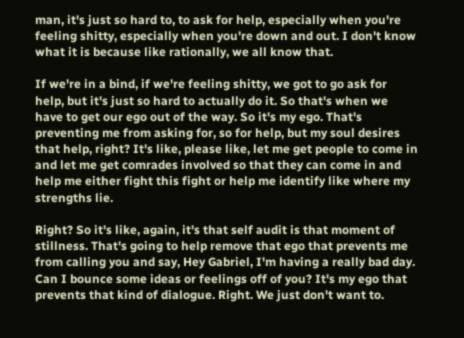man, it's just so hard to, to ask for help, especially when you're feeling shitty, especially when you're down and out. I don't know what it is because like rationally, we all know that.

If we're in a bind, if we're feeling shitty, we got to go ask for help, but it's just so hard to actually do it. So that's when we have to get our ego out of the way. So it's my ego. That's preventing me from asking for, so for help, but my soul desires that help, right? It's like, please like, let me get people to come in and let me get comrades involved so that they can come in and help me either fight this fight or help me identify like where my strengths lie.

Right? So it's like, again, it's that self audit is that moment of stillness. That's going to help remove that ego that prevents me from calling you and say, Hey Gabriel, I'm having a really bad day. Can I bounce some ideas or feelings off of you? It's my ego that prevents that kind of dialogue. Right. We just don't want to.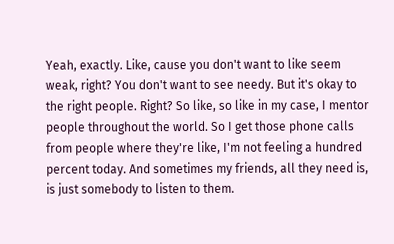Yeah, exactly. Like, cause you don't want to like seem weak, right? You don't want to see needy. But it's okay to the right people. Right? So like, so like in my case, I mentor people throughout the world. So I get those phone calls from people where they're like, I'm not feeling a hundred percent today. And sometimes my friends, all they need is, is just somebody to listen to them.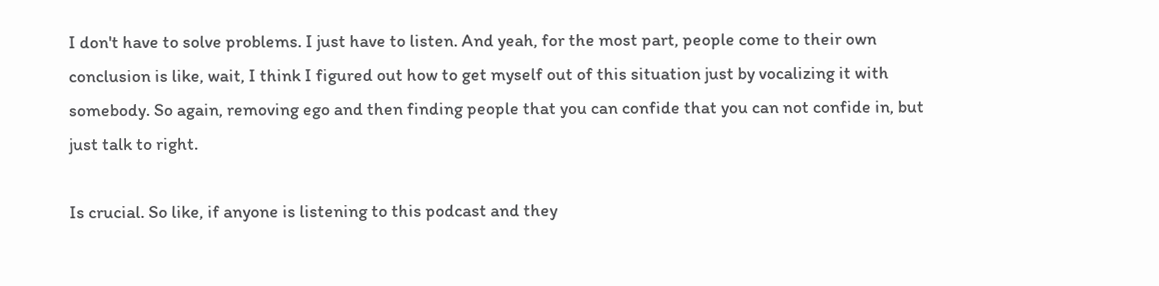I don't have to solve problems. I just have to listen. And yeah, for the most part, people come to their own conclusion is like, wait, I think I figured out how to get myself out of this situation just by vocalizing it with somebody. So again, removing ego and then finding people that you can confide that you can not confide in, but just talk to right.

Is crucial. So like, if anyone is listening to this podcast and they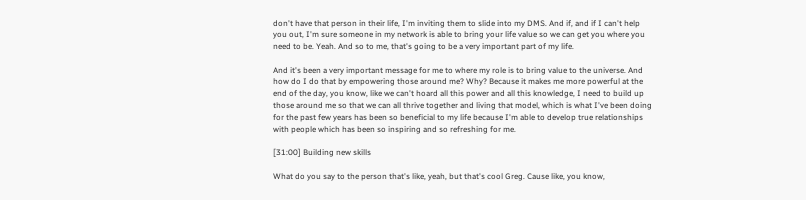don't have that person in their life, I'm inviting them to slide into my DMS. And if, and if I can't help you out, I'm sure someone in my network is able to bring your life value so we can get you where you need to be. Yeah. And so to me, that's going to be a very important part of my life.

And it's been a very important message for me to where my role is to bring value to the universe. And how do I do that by empowering those around me? Why? Because it makes me more powerful at the end of the day, you know, like we can't hoard all this power and all this knowledge, I need to build up those around me so that we can all thrive together and living that model, which is what I've been doing for the past few years has been so beneficial to my life because I'm able to develop true relationships with people which has been so inspiring and so refreshing for me.

[31:00] Building new skills

What do you say to the person that's like, yeah, but that's cool Greg. Cause like, you know,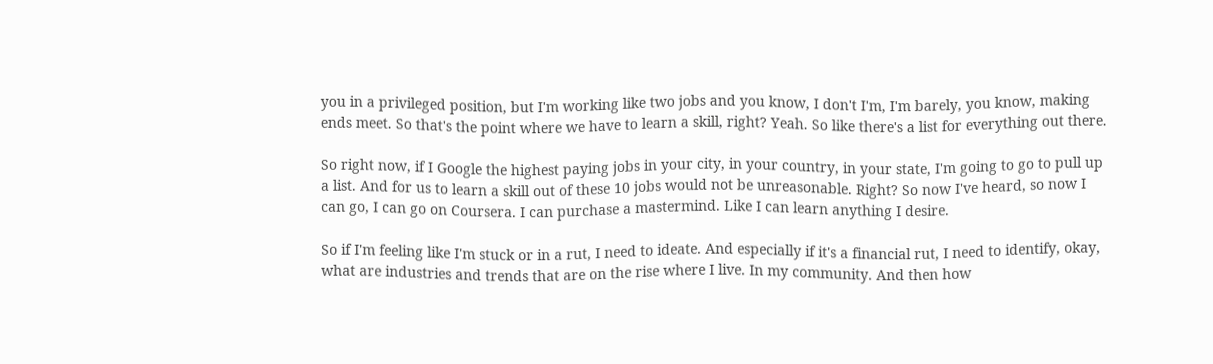you in a privileged position, but I'm working like two jobs and you know, I don't I'm, I'm barely, you know, making ends meet. So that's the point where we have to learn a skill, right? Yeah. So like there's a list for everything out there.

So right now, if I Google the highest paying jobs in your city, in your country, in your state, I'm going to go to pull up a list. And for us to learn a skill out of these 10 jobs would not be unreasonable. Right? So now I've heard, so now I can go, I can go on Coursera. I can purchase a mastermind. Like I can learn anything I desire.

So if I'm feeling like I'm stuck or in a rut, I need to ideate. And especially if it's a financial rut, I need to identify, okay, what are industries and trends that are on the rise where I live. In my community. And then how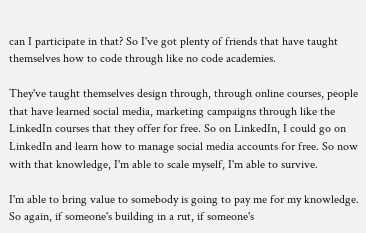can I participate in that? So I've got plenty of friends that have taught themselves how to code through like no code academies.

They've taught themselves design through, through online courses, people that have learned social media, marketing campaigns through like the LinkedIn courses that they offer for free. So on LinkedIn, I could go on LinkedIn and learn how to manage social media accounts for free. So now with that knowledge, I'm able to scale myself, I'm able to survive.

I'm able to bring value to somebody is going to pay me for my knowledge. So again, if someone's building in a rut, if someone's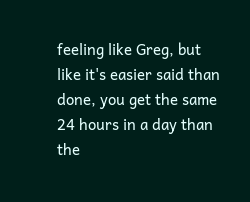feeling like Greg, but like it's easier said than done, you get the same 24 hours in a day than the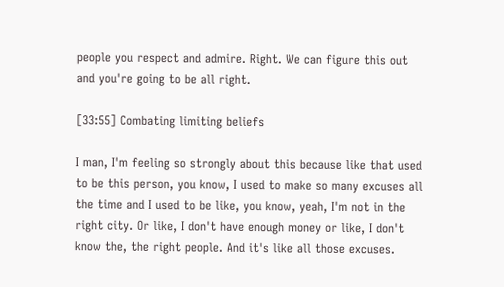people you respect and admire. Right. We can figure this out and you're going to be all right.

[33:55] Combating limiting beliefs

I man, I'm feeling so strongly about this because like that used to be this person, you know, I used to make so many excuses all the time and I used to be like, you know, yeah, I'm not in the right city. Or like, I don't have enough money or like, I don't know the, the right people. And it's like all those excuses.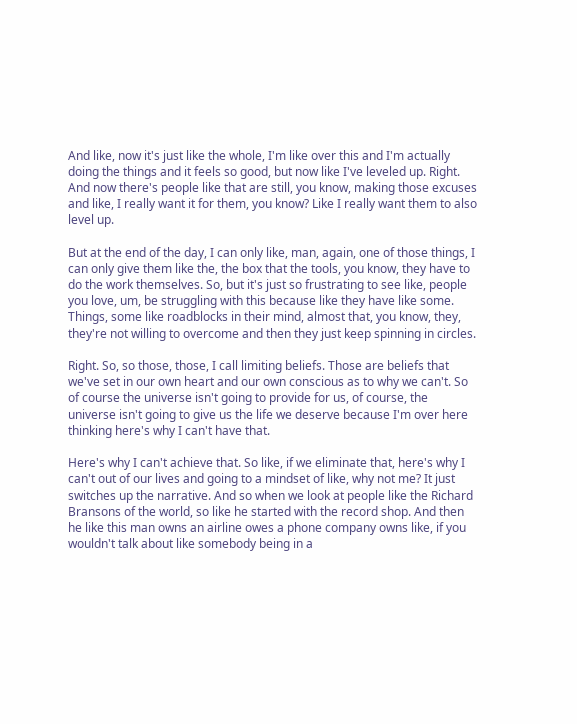And like, now it's just like the whole, I'm like over this and I'm actually doing the things and it feels so good, but now like I've leveled up. Right. And now there's people like that are still, you know, making those excuses and like, I really want it for them, you know? Like I really want them to also level up.

But at the end of the day, I can only like, man, again, one of those things, I can only give them like the, the box that the tools, you know, they have to do the work themselves. So, but it's just so frustrating to see like, people you love, um, be struggling with this because like they have like some. Things, some like roadblocks in their mind, almost that, you know, they, they're not willing to overcome and then they just keep spinning in circles.

Right. So, so those, those, I call limiting beliefs. Those are beliefs that we've set in our own heart and our own conscious as to why we can't. So of course the universe isn't going to provide for us, of course, the universe isn't going to give us the life we deserve because I'm over here thinking here's why I can't have that.

Here's why I can't achieve that. So like, if we eliminate that, here's why I can't out of our lives and going to a mindset of like, why not me? It just switches up the narrative. And so when we look at people like the Richard Bransons of the world, so like he started with the record shop. And then he like this man owns an airline owes a phone company owns like, if you wouldn't talk about like somebody being in a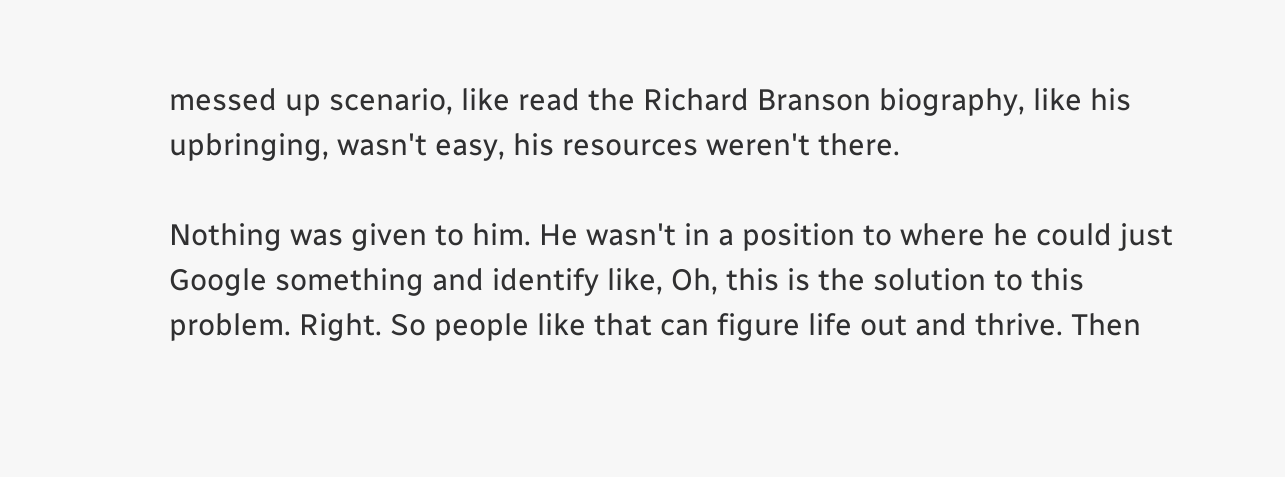messed up scenario, like read the Richard Branson biography, like his upbringing, wasn't easy, his resources weren't there.

Nothing was given to him. He wasn't in a position to where he could just Google something and identify like, Oh, this is the solution to this problem. Right. So people like that can figure life out and thrive. Then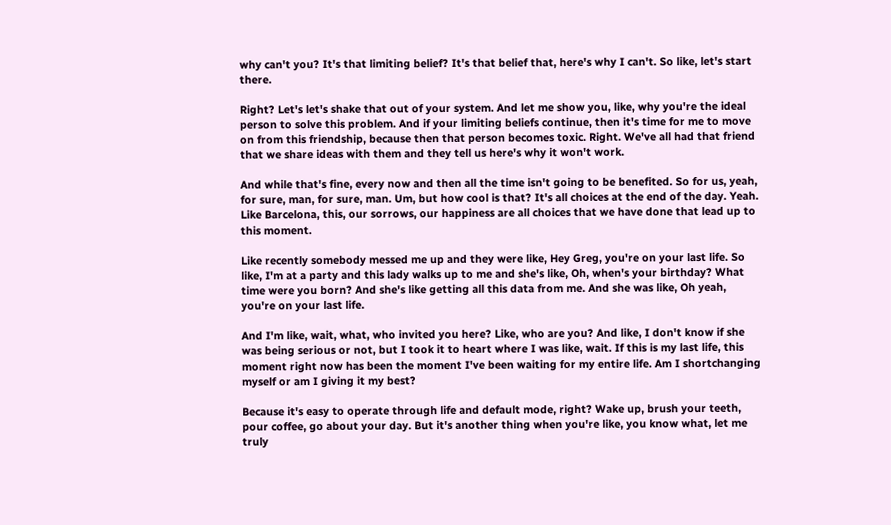why can't you? It's that limiting belief? It's that belief that, here's why I can't. So like, let's start there.

Right? Let's let's shake that out of your system. And let me show you, like, why you're the ideal person to solve this problem. And if your limiting beliefs continue, then it's time for me to move on from this friendship, because then that person becomes toxic. Right. We've all had that friend that we share ideas with them and they tell us here's why it won't work.

And while that's fine, every now and then all the time isn't going to be benefited. So for us, yeah, for sure, man, for sure, man. Um, but how cool is that? It's all choices at the end of the day. Yeah. Like Barcelona, this, our sorrows, our happiness are all choices that we have done that lead up to this moment.

Like recently somebody messed me up and they were like, Hey Greg, you're on your last life. So like, I'm at a party and this lady walks up to me and she's like, Oh, when's your birthday? What time were you born? And she's like getting all this data from me. And she was like, Oh yeah, you're on your last life.

And I'm like, wait, what, who invited you here? Like, who are you? And like, I don't know if she was being serious or not, but I took it to heart where I was like, wait. If this is my last life, this moment right now has been the moment I've been waiting for my entire life. Am I shortchanging myself or am I giving it my best?

Because it's easy to operate through life and default mode, right? Wake up, brush your teeth, pour coffee, go about your day. But it's another thing when you're like, you know what, let me truly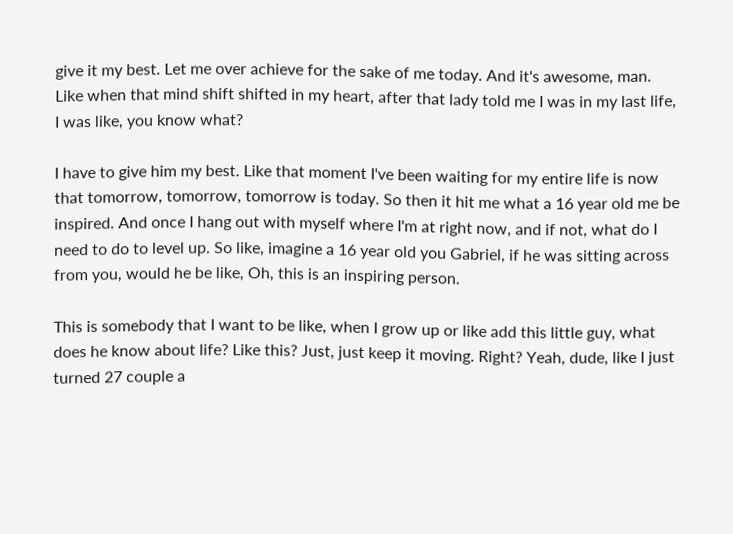give it my best. Let me over achieve for the sake of me today. And it's awesome, man. Like when that mind shift shifted in my heart, after that lady told me I was in my last life, I was like, you know what?

I have to give him my best. Like that moment I've been waiting for my entire life is now that tomorrow, tomorrow, tomorrow is today. So then it hit me what a 16 year old me be inspired. And once I hang out with myself where I'm at right now, and if not, what do I need to do to level up. So like, imagine a 16 year old you Gabriel, if he was sitting across from you, would he be like, Oh, this is an inspiring person.

This is somebody that I want to be like, when I grow up or like add this little guy, what does he know about life? Like this? Just, just keep it moving. Right? Yeah, dude, like I just turned 27 couple a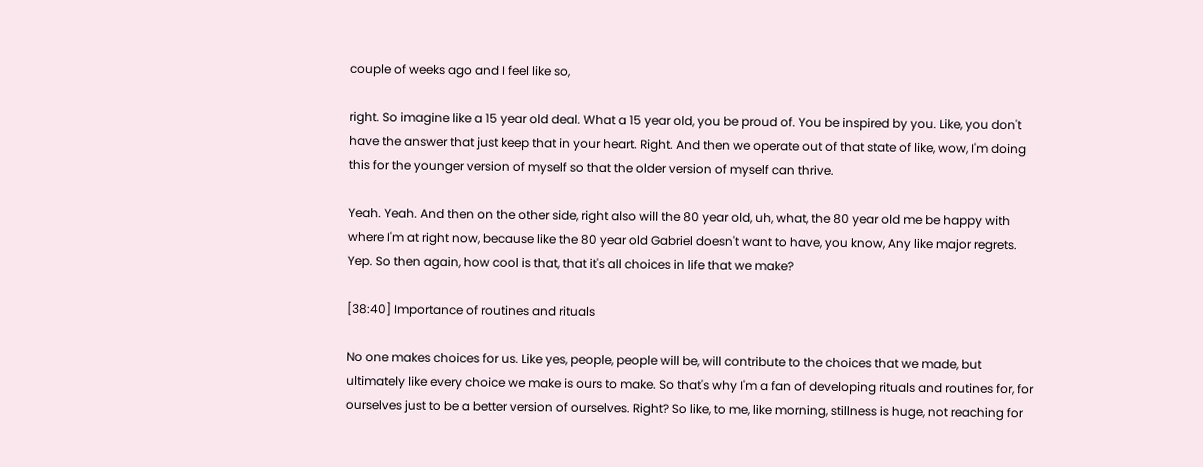couple of weeks ago and I feel like so,

right. So imagine like a 15 year old deal. What a 15 year old, you be proud of. You be inspired by you. Like, you don't have the answer that just keep that in your heart. Right. And then we operate out of that state of like, wow, I'm doing this for the younger version of myself so that the older version of myself can thrive.

Yeah. Yeah. And then on the other side, right also will the 80 year old, uh, what, the 80 year old me be happy with where I'm at right now, because like the 80 year old Gabriel doesn't want to have, you know, Any like major regrets. Yep. So then again, how cool is that, that it's all choices in life that we make?

[38:40] Importance of routines and rituals

No one makes choices for us. Like yes, people, people will be, will contribute to the choices that we made, but ultimately like every choice we make is ours to make. So that's why I'm a fan of developing rituals and routines for, for ourselves just to be a better version of ourselves. Right? So like, to me, like morning, stillness is huge, not reaching for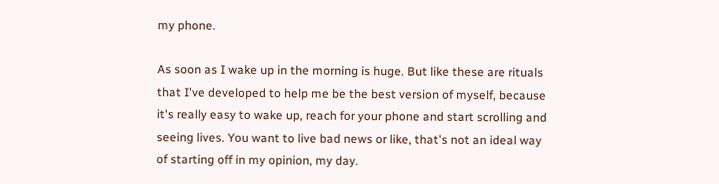my phone.

As soon as I wake up in the morning is huge. But like these are rituals that I've developed to help me be the best version of myself, because it's really easy to wake up, reach for your phone and start scrolling and seeing lives. You want to live bad news or like, that's not an ideal way of starting off in my opinion, my day.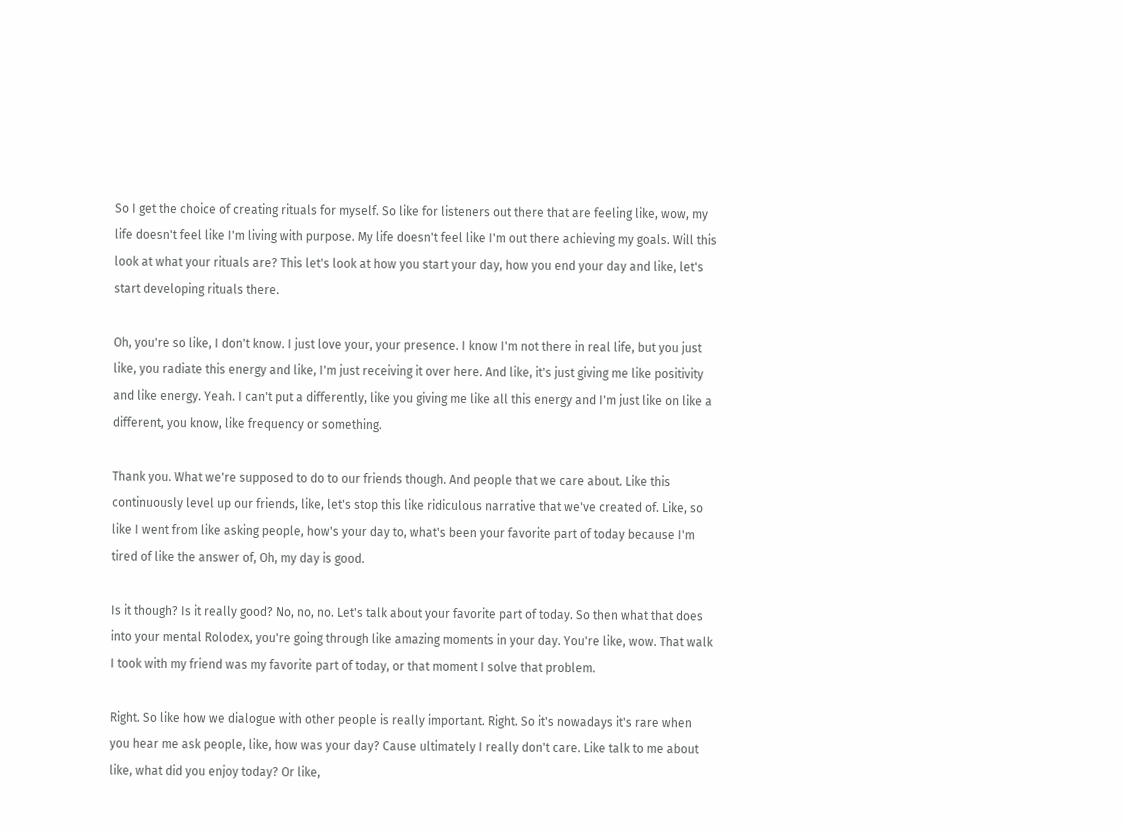So I get the choice of creating rituals for myself. So like for listeners out there that are feeling like, wow, my life doesn't feel like I'm living with purpose. My life doesn't feel like I'm out there achieving my goals. Will this look at what your rituals are? This let's look at how you start your day, how you end your day and like, let's start developing rituals there.

Oh, you're so like, I don't know. I just love your, your presence. I know I'm not there in real life, but you just like, you radiate this energy and like, I'm just receiving it over here. And like, it's just giving me like positivity and like energy. Yeah. I can't put a differently, like you giving me like all this energy and I'm just like on like a different, you know, like frequency or something.

Thank you. What we're supposed to do to our friends though. And people that we care about. Like this continuously level up our friends, like, let's stop this like ridiculous narrative that we've created of. Like, so like I went from like asking people, how's your day to, what's been your favorite part of today because I'm tired of like the answer of, Oh, my day is good.

Is it though? Is it really good? No, no, no. Let's talk about your favorite part of today. So then what that does into your mental Rolodex, you're going through like amazing moments in your day. You're like, wow. That walk I took with my friend was my favorite part of today, or that moment I solve that problem.

Right. So like how we dialogue with other people is really important. Right. So it's nowadays it's rare when you hear me ask people, like, how was your day? Cause ultimately I really don't care. Like talk to me about like, what did you enjoy today? Or like,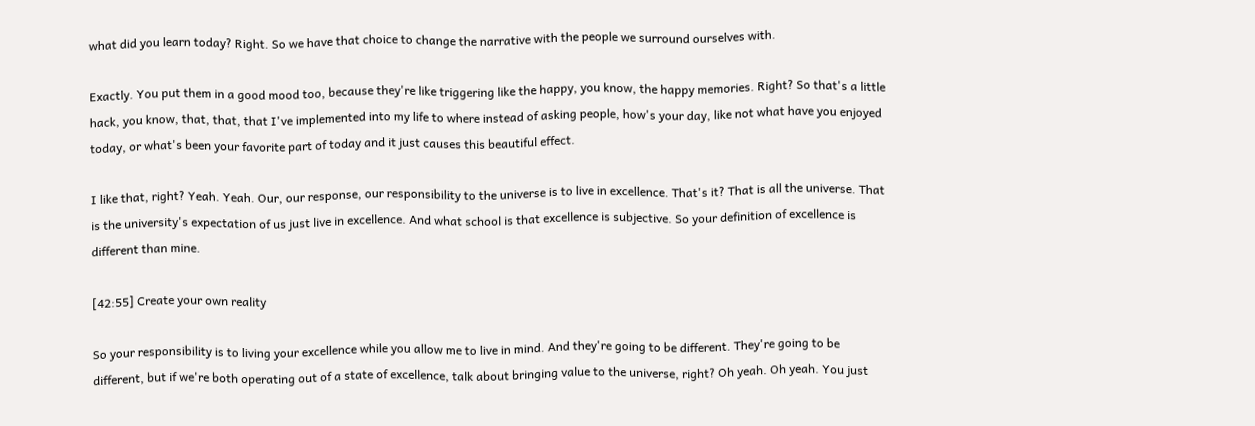what did you learn today? Right. So we have that choice to change the narrative with the people we surround ourselves with.

Exactly. You put them in a good mood too, because they're like triggering like the happy, you know, the happy memories. Right? So that's a little hack, you know, that, that, that I've implemented into my life to where instead of asking people, how's your day, like not what have you enjoyed today, or what's been your favorite part of today and it just causes this beautiful effect.

I like that, right? Yeah. Yeah. Our, our response, our responsibility to the universe is to live in excellence. That's it? That is all the universe. That is the university's expectation of us just live in excellence. And what school is that excellence is subjective. So your definition of excellence is different than mine.

[42:55] Create your own reality

So your responsibility is to living your excellence while you allow me to live in mind. And they're going to be different. They're going to be different, but if we're both operating out of a state of excellence, talk about bringing value to the universe, right? Oh yeah. Oh yeah. You just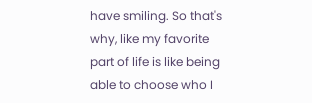have smiling. So that's why, like my favorite part of life is like being able to choose who I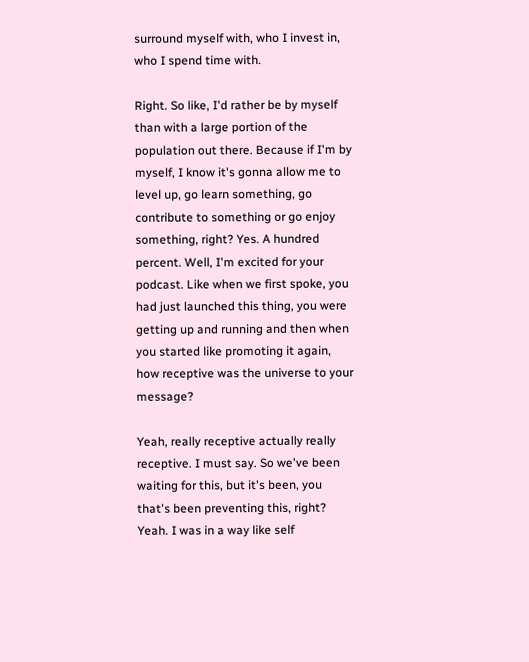surround myself with, who I invest in, who I spend time with.

Right. So like, I'd rather be by myself than with a large portion of the population out there. Because if I'm by myself, I know it's gonna allow me to level up, go learn something, go contribute to something or go enjoy something, right? Yes. A hundred percent. Well, I'm excited for your podcast. Like when we first spoke, you had just launched this thing, you were getting up and running and then when you started like promoting it again, how receptive was the universe to your message?

Yeah, really receptive actually really receptive. I must say. So we've been waiting for this, but it's been, you that's been preventing this, right? Yeah. I was in a way like self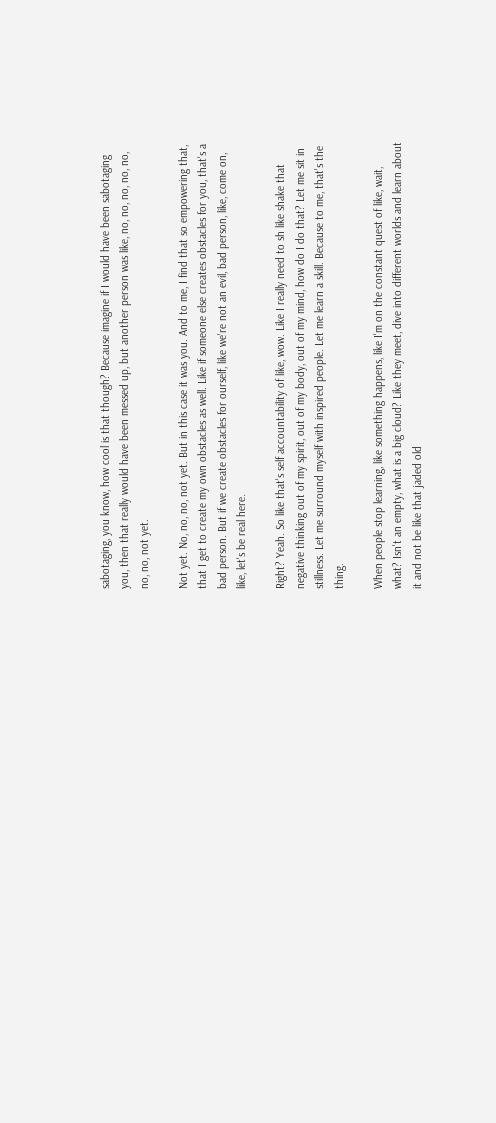sabotaging, you know, how cool is that though? Because imagine if I would have been sabotaging you, then that really would have been messed up, but another person was like, no, no, no, no, no, no, no, not yet.

Not yet. No, no, no, not yet. But in this case it was you. And to me, I find that so empowering that, that I get to create my own obstacles as well. Like if someone else creates obstacles for you, that's a bad person. But if we create obstacles for ourself, like we're not an evil, bad person, like, come on, like, let's be real here.

Right? Yeah. So like that's self accountability of like, wow. Like I really need to sh like shake that negative thinking out of my spirit, out of my body, out of my mind, how do I do that? Let me sit in stillness. Let me surround myself with inspired people. Let me learn a skill. Because to me, that's the thing.

When people stop learning, like something happens, like I'm on the constant quest of like, wait, what? Isn't an empty, what is a big cloud? Like they meet, dive into different worlds and learn about it and not be like that jaded old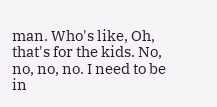man. Who's like, Oh, that's for the kids. No, no, no, no. I need to be in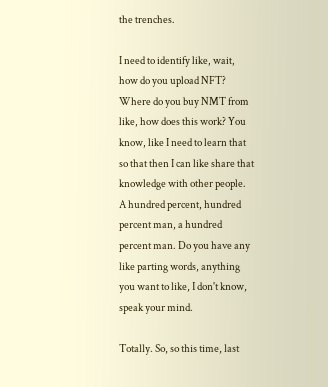the trenches.

I need to identify like, wait, how do you upload NFT? Where do you buy NMT from like, how does this work? You know, like I need to learn that so that then I can like share that knowledge with other people. A hundred percent, hundred percent man, a hundred percent man. Do you have any like parting words, anything you want to like, I don't know, speak your mind.

Totally. So, so this time, last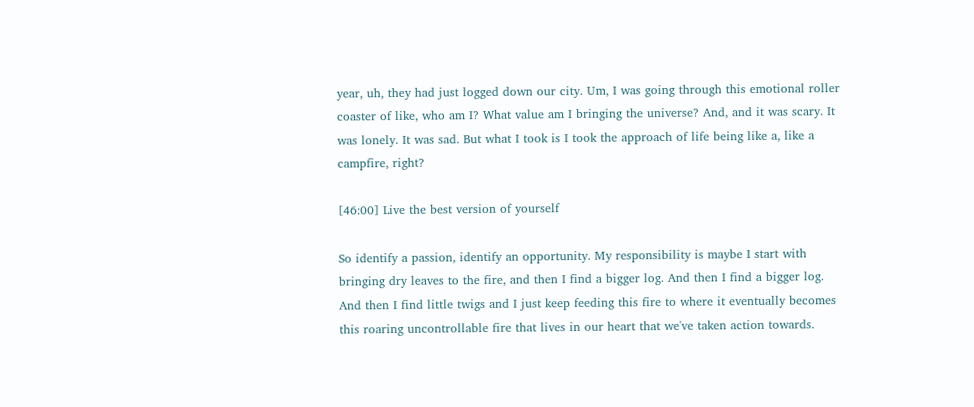year, uh, they had just logged down our city. Um, I was going through this emotional roller coaster of like, who am I? What value am I bringing the universe? And, and it was scary. It was lonely. It was sad. But what I took is I took the approach of life being like a, like a campfire, right?

[46:00] Live the best version of yourself

So identify a passion, identify an opportunity. My responsibility is maybe I start with bringing dry leaves to the fire, and then I find a bigger log. And then I find a bigger log. And then I find little twigs and I just keep feeding this fire to where it eventually becomes this roaring uncontrollable fire that lives in our heart that we've taken action towards.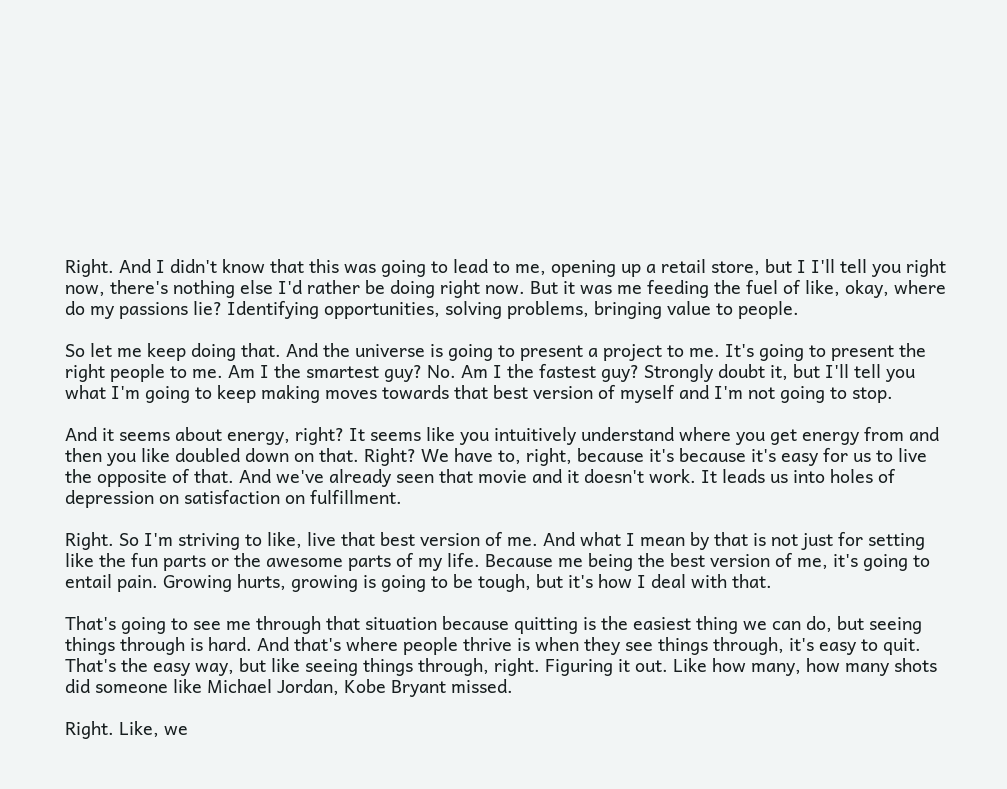Right. And I didn't know that this was going to lead to me, opening up a retail store, but I I'll tell you right now, there's nothing else I'd rather be doing right now. But it was me feeding the fuel of like, okay, where do my passions lie? Identifying opportunities, solving problems, bringing value to people.

So let me keep doing that. And the universe is going to present a project to me. It's going to present the right people to me. Am I the smartest guy? No. Am I the fastest guy? Strongly doubt it, but I'll tell you what I'm going to keep making moves towards that best version of myself and I'm not going to stop.

And it seems about energy, right? It seems like you intuitively understand where you get energy from and then you like doubled down on that. Right? We have to, right, because it's because it's easy for us to live the opposite of that. And we've already seen that movie and it doesn't work. It leads us into holes of depression on satisfaction on fulfillment.

Right. So I'm striving to like, live that best version of me. And what I mean by that is not just for setting like the fun parts or the awesome parts of my life. Because me being the best version of me, it's going to entail pain. Growing hurts, growing is going to be tough, but it's how I deal with that.

That's going to see me through that situation because quitting is the easiest thing we can do, but seeing things through is hard. And that's where people thrive is when they see things through, it's easy to quit. That's the easy way, but like seeing things through, right. Figuring it out. Like how many, how many shots did someone like Michael Jordan, Kobe Bryant missed.

Right. Like, we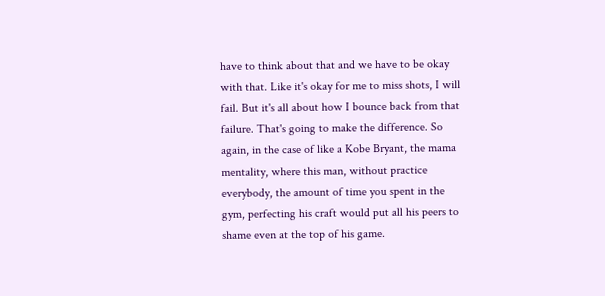have to think about that and we have to be okay with that. Like it's okay for me to miss shots, I will fail. But it's all about how I bounce back from that failure. That's going to make the difference. So again, in the case of like a Kobe Bryant, the mama mentality, where this man, without practice everybody, the amount of time you spent in the gym, perfecting his craft would put all his peers to shame even at the top of his game.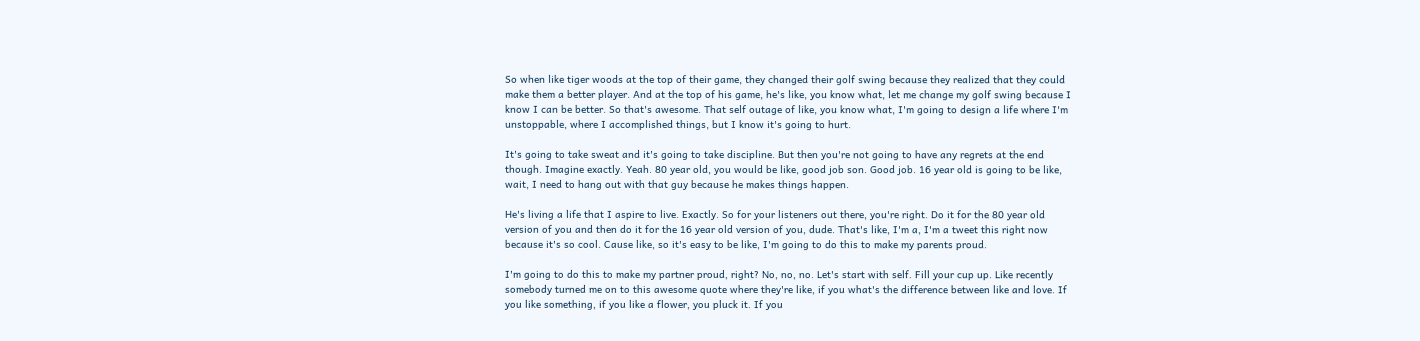So when like tiger woods at the top of their game, they changed their golf swing because they realized that they could make them a better player. And at the top of his game, he's like, you know what, let me change my golf swing because I know I can be better. So that's awesome. That self outage of like, you know what, I'm going to design a life where I'm unstoppable, where I accomplished things, but I know it's going to hurt.

It's going to take sweat and it's going to take discipline. But then you're not going to have any regrets at the end though. Imagine exactly. Yeah. 80 year old, you would be like, good job son. Good job. 16 year old is going to be like, wait, I need to hang out with that guy because he makes things happen.

He's living a life that I aspire to live. Exactly. So for your listeners out there, you're right. Do it for the 80 year old version of you and then do it for the 16 year old version of you, dude. That's like, I'm a, I'm a tweet this right now because it's so cool. Cause like, so it's easy to be like, I'm going to do this to make my parents proud.

I'm going to do this to make my partner proud, right? No, no, no. Let's start with self. Fill your cup up. Like recently somebody turned me on to this awesome quote where they're like, if you what's the difference between like and love. If you like something, if you like a flower, you pluck it. If you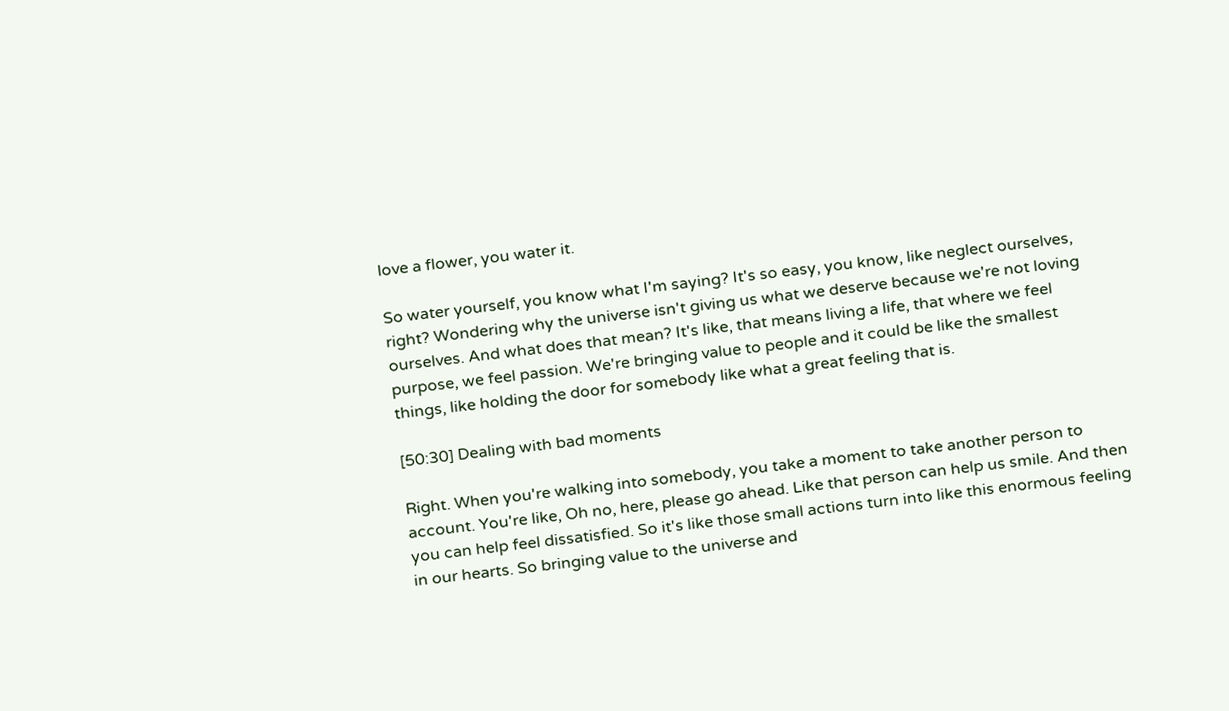love a flower, you water it.

So water yourself, you know what I'm saying? It's so easy, you know, like neglect ourselves, right? Wondering why the universe isn't giving us what we deserve because we're not loving ourselves. And what does that mean? It's like, that means living a life, that where we feel purpose, we feel passion. We're bringing value to people and it could be like the smallest things, like holding the door for somebody like what a great feeling that is.

[50:30] Dealing with bad moments

Right. When you're walking into somebody, you take a moment to take another person to account. You're like, Oh no, here, please go ahead. Like that person can help us smile. And then you can help feel dissatisfied. So it's like those small actions turn into like this enormous feeling in our hearts. So bringing value to the universe and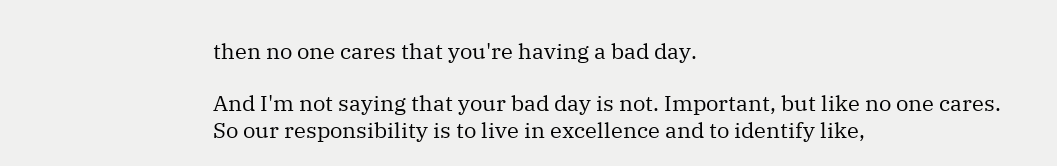then no one cares that you're having a bad day.

And I'm not saying that your bad day is not. Important, but like no one cares. So our responsibility is to live in excellence and to identify like,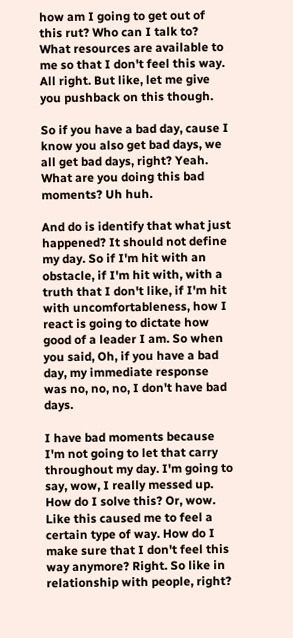how am I going to get out of this rut? Who can I talk to? What resources are available to me so that I don't feel this way. All right. But like, let me give you pushback on this though.

So if you have a bad day, cause I know you also get bad days, we all get bad days, right? Yeah. What are you doing this bad moments? Uh huh.

And do is identify that what just happened? It should not define my day. So if I'm hit with an obstacle, if I'm hit with, with a truth that I don't like, if I'm hit with uncomfortableness, how I react is going to dictate how good of a leader I am. So when you said, Oh, if you have a bad day, my immediate response was no, no, no, I don't have bad days.

I have bad moments because I'm not going to let that carry throughout my day. I'm going to say, wow, I really messed up. How do I solve this? Or, wow. Like this caused me to feel a certain type of way. How do I make sure that I don't feel this way anymore? Right. So like in relationship with people, right?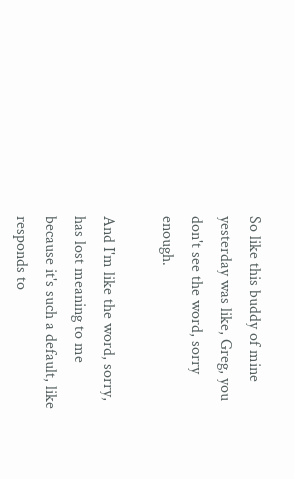So like this buddy of mine yesterday was like, Greg, you don't see the word, sorry enough.

And I'm like the word, sorry, has lost meaning to me because it's such a default, like responds to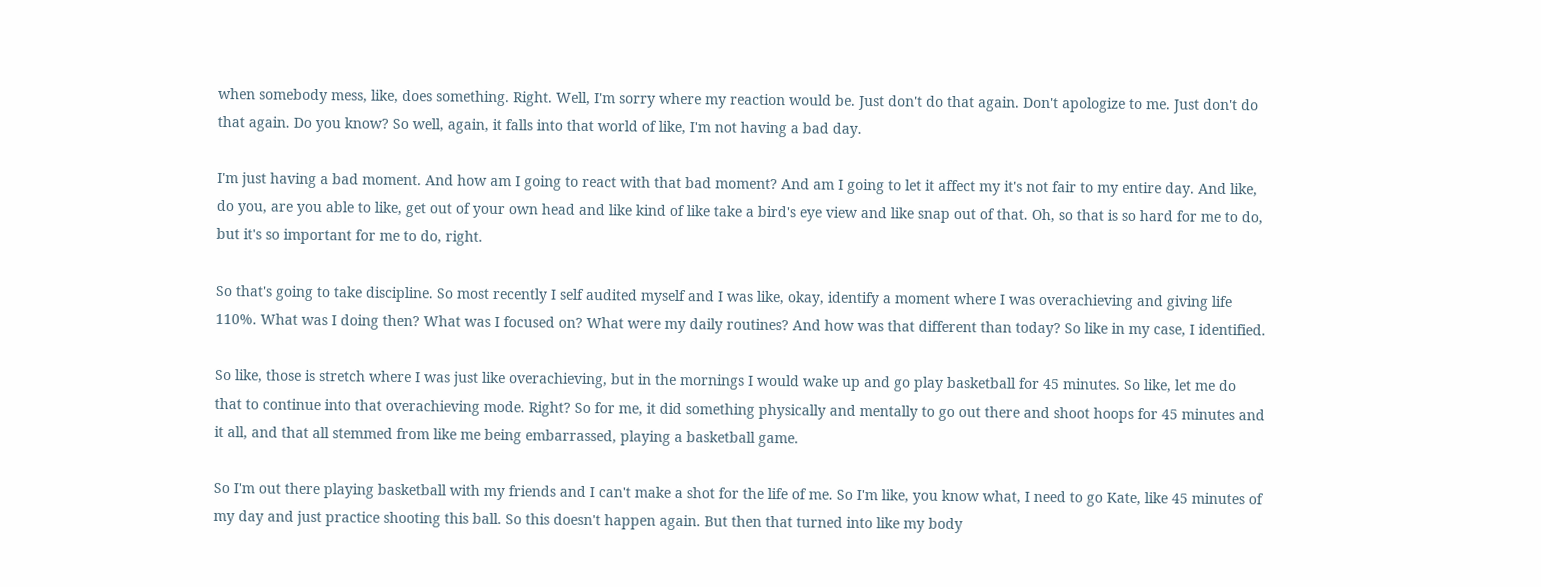when somebody mess, like, does something. Right. Well, I'm sorry where my reaction would be. Just don't do that again. Don't apologize to me. Just don't do that again. Do you know? So well, again, it falls into that world of like, I'm not having a bad day.

I'm just having a bad moment. And how am I going to react with that bad moment? And am I going to let it affect my it's not fair to my entire day. And like, do you, are you able to like, get out of your own head and like kind of like take a bird's eye view and like snap out of that. Oh, so that is so hard for me to do, but it's so important for me to do, right.

So that's going to take discipline. So most recently I self audited myself and I was like, okay, identify a moment where I was overachieving and giving life 110%. What was I doing then? What was I focused on? What were my daily routines? And how was that different than today? So like in my case, I identified.

So like, those is stretch where I was just like overachieving, but in the mornings I would wake up and go play basketball for 45 minutes. So like, let me do that to continue into that overachieving mode. Right? So for me, it did something physically and mentally to go out there and shoot hoops for 45 minutes and it all, and that all stemmed from like me being embarrassed, playing a basketball game.

So I'm out there playing basketball with my friends and I can't make a shot for the life of me. So I'm like, you know what, I need to go Kate, like 45 minutes of my day and just practice shooting this ball. So this doesn't happen again. But then that turned into like my body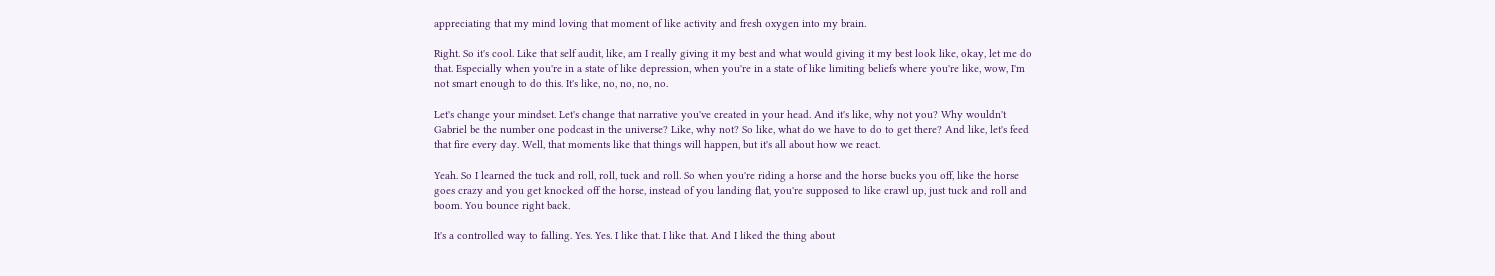appreciating that my mind loving that moment of like activity and fresh oxygen into my brain.

Right. So it's cool. Like that self audit, like, am I really giving it my best and what would giving it my best look like, okay, let me do that. Especially when you're in a state of like depression, when you're in a state of like limiting beliefs where you're like, wow, I'm not smart enough to do this. It's like, no, no, no, no.

Let's change your mindset. Let's change that narrative you've created in your head. And it's like, why not you? Why wouldn't Gabriel be the number one podcast in the universe? Like, why not? So like, what do we have to do to get there? And like, let's feed that fire every day. Well, that moments like that things will happen, but it's all about how we react.

Yeah. So I learned the tuck and roll, roll, tuck and roll. So when you're riding a horse and the horse bucks you off, like the horse goes crazy and you get knocked off the horse, instead of you landing flat, you're supposed to like crawl up, just tuck and roll and boom. You bounce right back.

It's a controlled way to falling. Yes. Yes. I like that. I like that. And I liked the thing about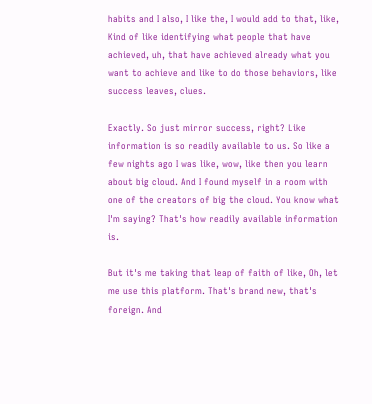habits and I also, I like the, I would add to that, like, Kind of like identifying what people that have achieved, uh, that have achieved already what you want to achieve and like to do those behaviors, like success leaves, clues.

Exactly. So just mirror success, right? Like information is so readily available to us. So like a few nights ago I was like, wow, like then you learn about big cloud. And I found myself in a room with one of the creators of big the cloud. You know what I'm saying? That's how readily available information is.

But it's me taking that leap of faith of like, Oh, let me use this platform. That's brand new, that's foreign. And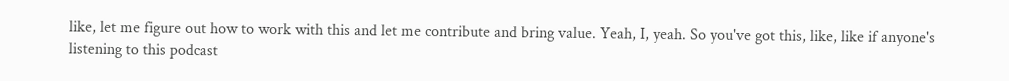like, let me figure out how to work with this and let me contribute and bring value. Yeah, I, yeah. So you've got this, like, like if anyone's listening to this podcast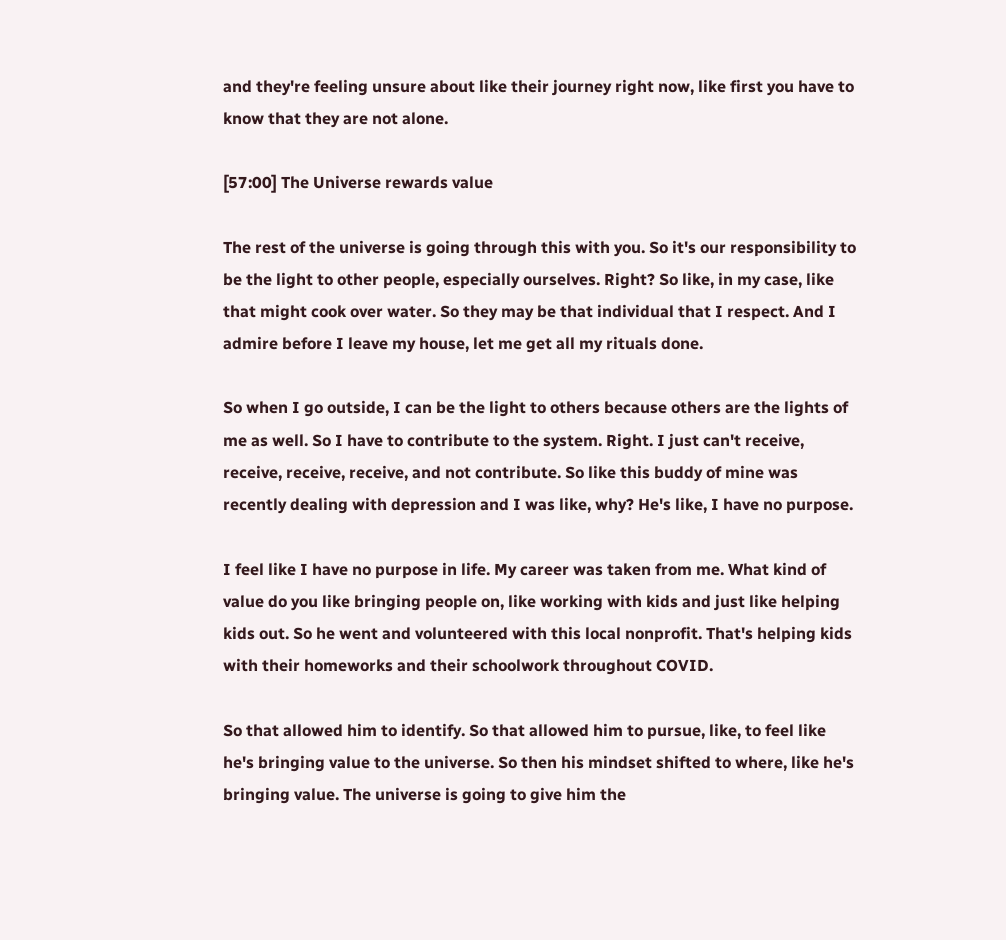and they're feeling unsure about like their journey right now, like first you have to know that they are not alone.

[57:00] The Universe rewards value

The rest of the universe is going through this with you. So it's our responsibility to be the light to other people, especially ourselves. Right? So like, in my case, like that might cook over water. So they may be that individual that I respect. And I admire before I leave my house, let me get all my rituals done.

So when I go outside, I can be the light to others because others are the lights of me as well. So I have to contribute to the system. Right. I just can't receive, receive, receive, receive, and not contribute. So like this buddy of mine was recently dealing with depression and I was like, why? He's like, I have no purpose.

I feel like I have no purpose in life. My career was taken from me. What kind of value do you like bringing people on, like working with kids and just like helping kids out. So he went and volunteered with this local nonprofit. That's helping kids with their homeworks and their schoolwork throughout COVID.

So that allowed him to identify. So that allowed him to pursue, like, to feel like he's bringing value to the universe. So then his mindset shifted to where, like he's bringing value. The universe is going to give him the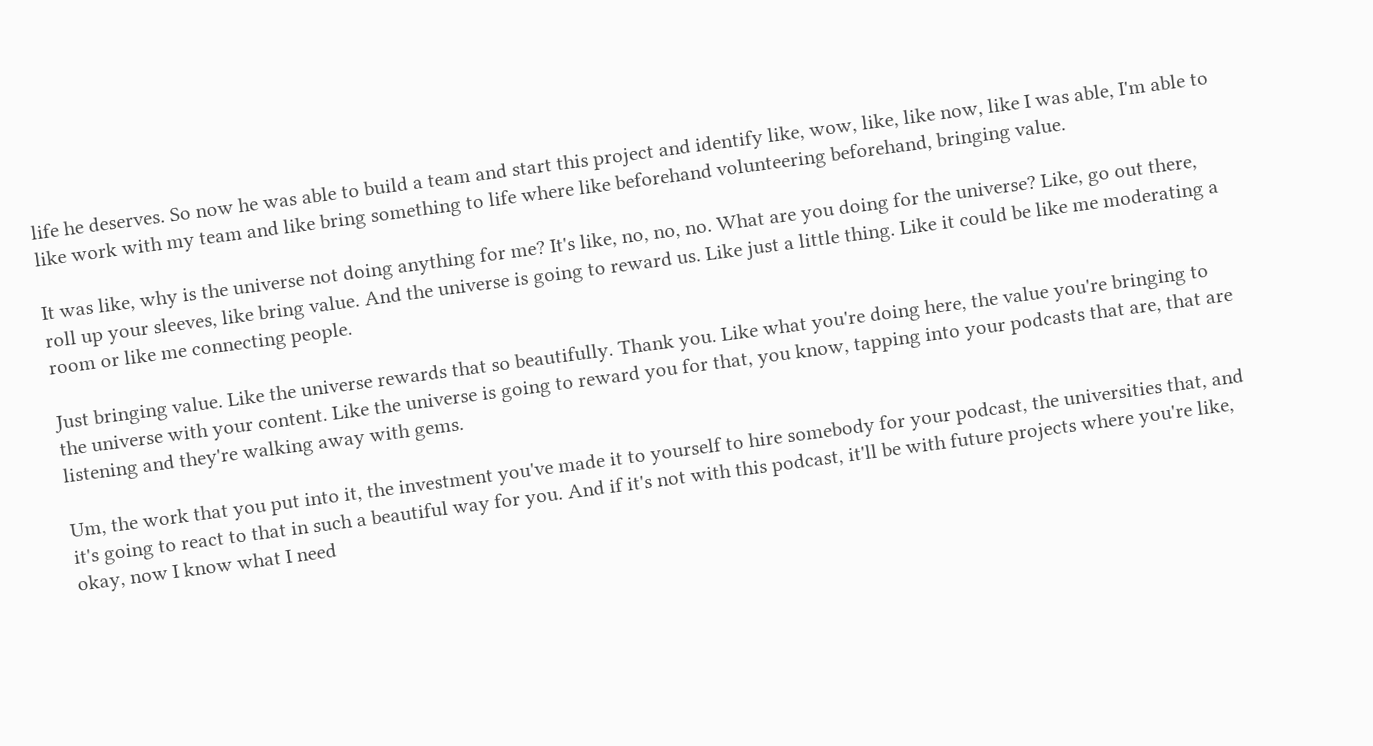life he deserves. So now he was able to build a team and start this project and identify like, wow, like, like now, like I was able, I'm able to like work with my team and like bring something to life where like beforehand volunteering beforehand, bringing value.

It was like, why is the universe not doing anything for me? It's like, no, no, no. What are you doing for the universe? Like, go out there, roll up your sleeves, like bring value. And the universe is going to reward us. Like just a little thing. Like it could be like me moderating a room or like me connecting people.

Just bringing value. Like the universe rewards that so beautifully. Thank you. Like what you're doing here, the value you're bringing to the universe with your content. Like the universe is going to reward you for that, you know, tapping into your podcasts that are, that are listening and they're walking away with gems.

Um, the work that you put into it, the investment you've made it to yourself to hire somebody for your podcast, the universities that, and it's going to react to that in such a beautiful way for you. And if it's not with this podcast, it'll be with future projects where you're like, okay, now I know what I need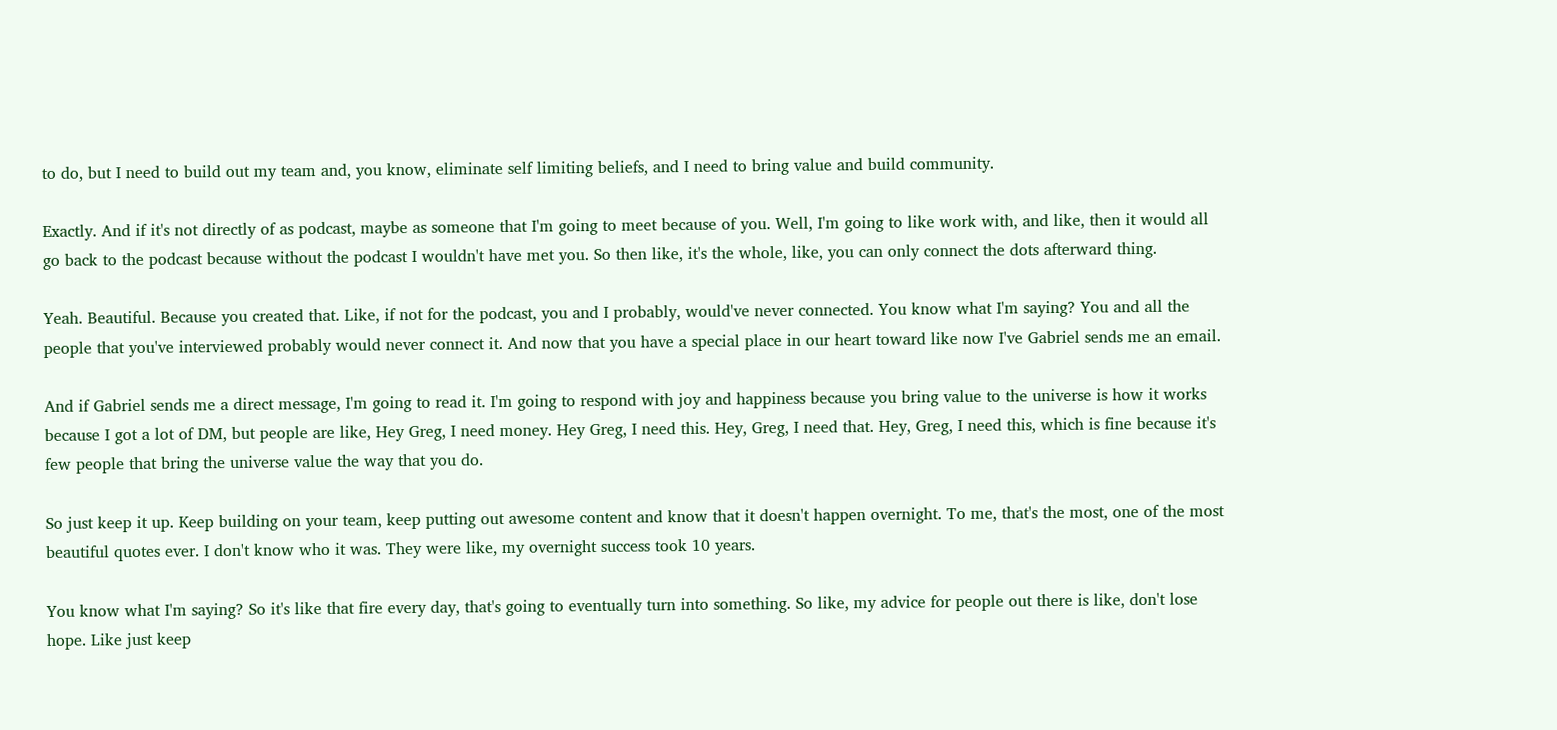to do, but I need to build out my team and, you know, eliminate self limiting beliefs, and I need to bring value and build community.

Exactly. And if it's not directly of as podcast, maybe as someone that I'm going to meet because of you. Well, I'm going to like work with, and like, then it would all go back to the podcast because without the podcast I wouldn't have met you. So then like, it's the whole, like, you can only connect the dots afterward thing.

Yeah. Beautiful. Because you created that. Like, if not for the podcast, you and I probably, would've never connected. You know what I'm saying? You and all the people that you've interviewed probably would never connect it. And now that you have a special place in our heart toward like now I've Gabriel sends me an email.

And if Gabriel sends me a direct message, I'm going to read it. I'm going to respond with joy and happiness because you bring value to the universe is how it works because I got a lot of DM, but people are like, Hey Greg, I need money. Hey Greg, I need this. Hey, Greg, I need that. Hey, Greg, I need this, which is fine because it's few people that bring the universe value the way that you do.

So just keep it up. Keep building on your team, keep putting out awesome content and know that it doesn't happen overnight. To me, that's the most, one of the most beautiful quotes ever. I don't know who it was. They were like, my overnight success took 10 years.

You know what I'm saying? So it's like that fire every day, that's going to eventually turn into something. So like, my advice for people out there is like, don't lose hope. Like just keep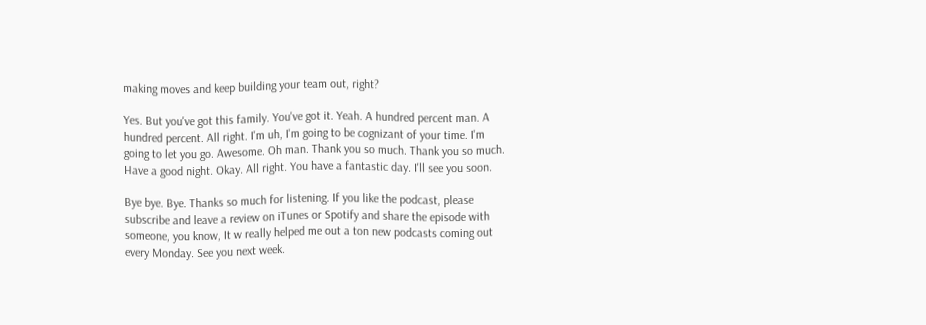making moves and keep building your team out, right?

Yes. But you've got this family. You've got it. Yeah. A hundred percent man. A hundred percent. All right. I'm uh, I'm going to be cognizant of your time. I'm going to let you go. Awesome. Oh man. Thank you so much. Thank you so much. Have a good night. Okay. All right. You have a fantastic day. I'll see you soon.

Bye bye. Bye. Thanks so much for listening. If you like the podcast, please subscribe and leave a review on iTunes or Spotify and share the episode with someone, you know, It w really helped me out a ton new podcasts coming out every Monday. See you next week.